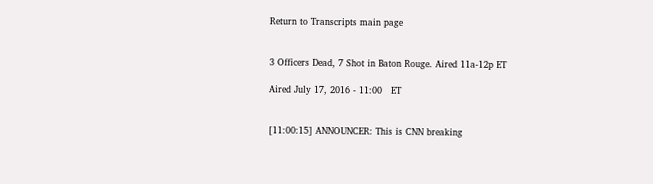Return to Transcripts main page


3 Officers Dead, 7 Shot in Baton Rouge. Aired 11a-12p ET

Aired July 17, 2016 - 11:00   ET


[11:00:15] ANNOUNCER: This is CNN breaking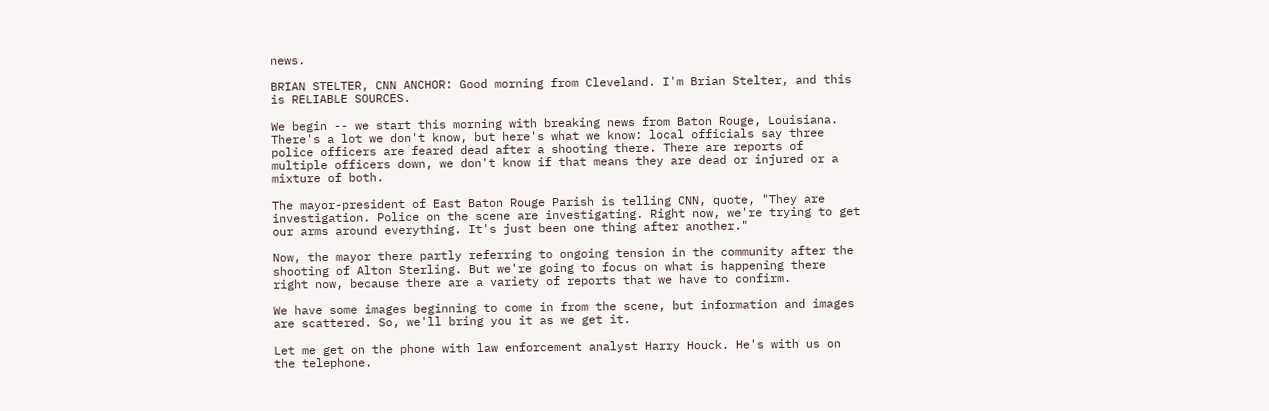news.

BRIAN STELTER, CNN ANCHOR: Good morning from Cleveland. I'm Brian Stelter, and this is RELIABLE SOURCES.

We begin -- we start this morning with breaking news from Baton Rouge, Louisiana. There's a lot we don't know, but here's what we know: local officials say three police officers are feared dead after a shooting there. There are reports of multiple officers down, we don't know if that means they are dead or injured or a mixture of both.

The mayor-president of East Baton Rouge Parish is telling CNN, quote, "They are investigation. Police on the scene are investigating. Right now, we're trying to get our arms around everything. It's just been one thing after another."

Now, the mayor there partly referring to ongoing tension in the community after the shooting of Alton Sterling. But we're going to focus on what is happening there right now, because there are a variety of reports that we have to confirm.

We have some images beginning to come in from the scene, but information and images are scattered. So, we'll bring you it as we get it.

Let me get on the phone with law enforcement analyst Harry Houck. He's with us on the telephone.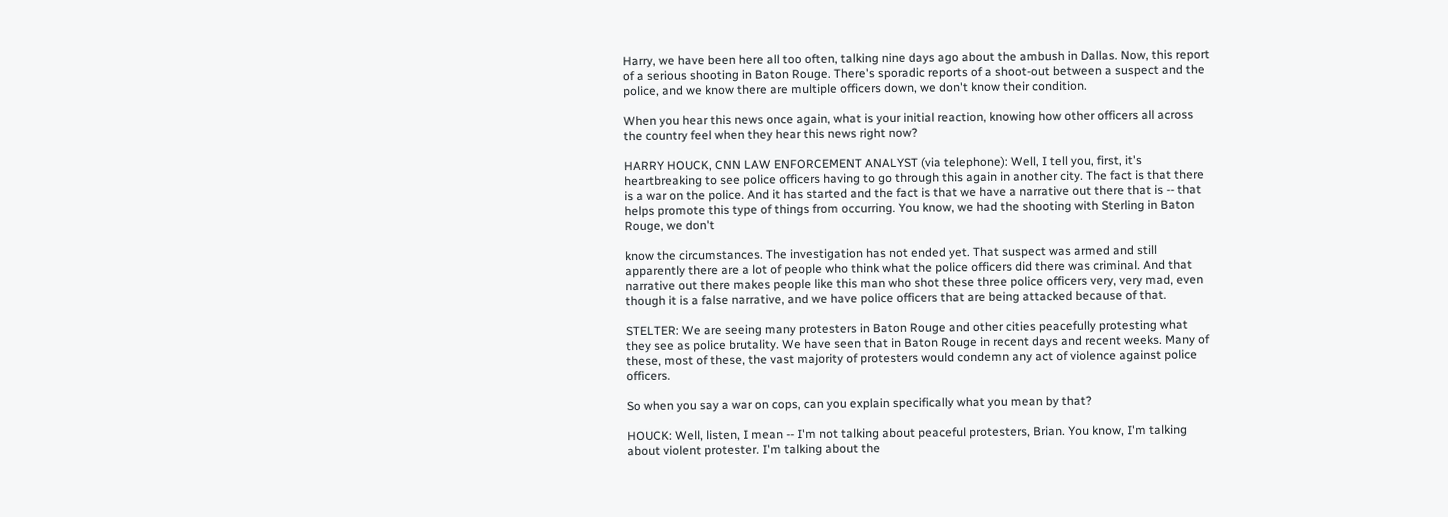Harry, we have been here all too often, talking nine days ago about the ambush in Dallas. Now, this report of a serious shooting in Baton Rouge. There's sporadic reports of a shoot-out between a suspect and the police, and we know there are multiple officers down, we don't know their condition.

When you hear this news once again, what is your initial reaction, knowing how other officers all across the country feel when they hear this news right now?

HARRY HOUCK, CNN LAW ENFORCEMENT ANALYST (via telephone): Well, I tell you, first, it's heartbreaking to see police officers having to go through this again in another city. The fact is that there is a war on the police. And it has started and the fact is that we have a narrative out there that is -- that helps promote this type of things from occurring. You know, we had the shooting with Sterling in Baton Rouge, we don't

know the circumstances. The investigation has not ended yet. That suspect was armed and still apparently there are a lot of people who think what the police officers did there was criminal. And that narrative out there makes people like this man who shot these three police officers very, very mad, even though it is a false narrative, and we have police officers that are being attacked because of that.

STELTER: We are seeing many protesters in Baton Rouge and other cities peacefully protesting what they see as police brutality. We have seen that in Baton Rouge in recent days and recent weeks. Many of these, most of these, the vast majority of protesters would condemn any act of violence against police officers.

So when you say a war on cops, can you explain specifically what you mean by that?

HOUCK: Well, listen, I mean -- I'm not talking about peaceful protesters, Brian. You know, I'm talking about violent protester. I'm talking about the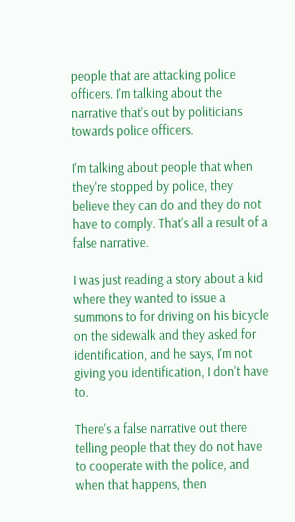people that are attacking police officers. I'm talking about the narrative that's out by politicians towards police officers.

I'm talking about people that when they're stopped by police, they believe they can do and they do not have to comply. That's all a result of a false narrative.

I was just reading a story about a kid where they wanted to issue a summons to for driving on his bicycle on the sidewalk and they asked for identification, and he says, I'm not giving you identification, I don't have to.

There's a false narrative out there telling people that they do not have to cooperate with the police, and when that happens, then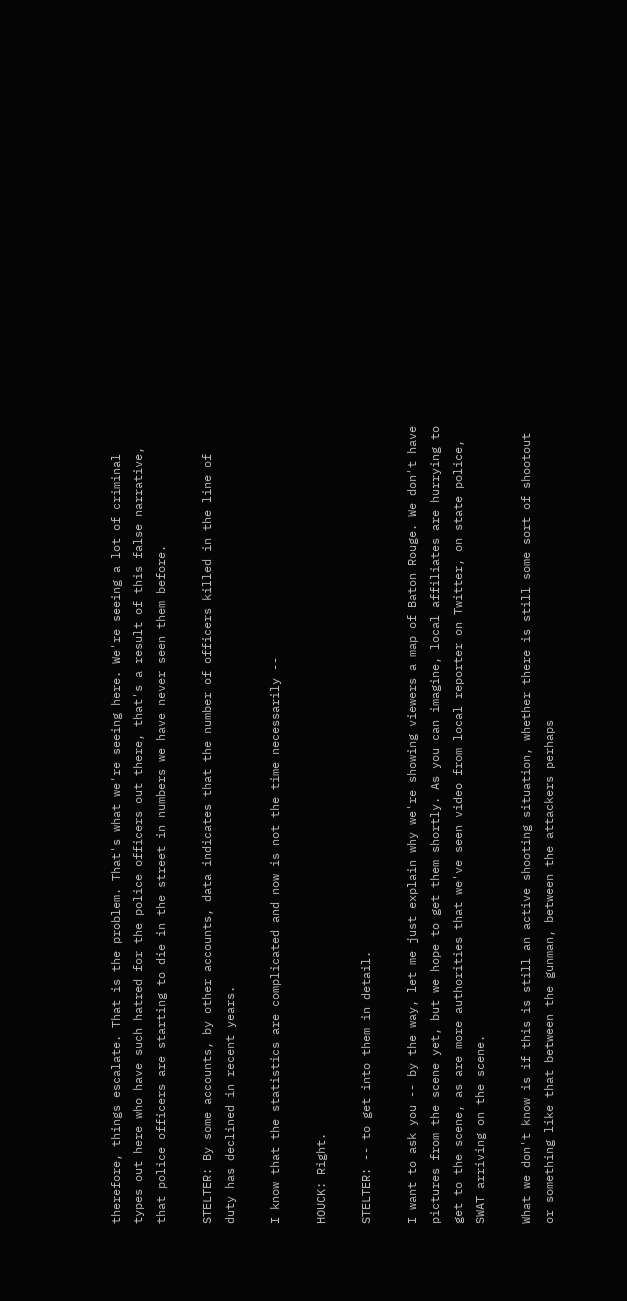therefore, things escalate. That is the problem. That's what we're seeing here. We're seeing a lot of criminal types out here who have such hatred for the police officers out there, that's a result of this false narrative, that police officers are starting to die in the street in numbers we have never seen them before.

STELTER: By some accounts, by other accounts, data indicates that the number of officers killed in the line of duty has declined in recent years.

I know that the statistics are complicated and now is not the time necessarily --

HOUCK: Right.

STELTER: -- to get into them in detail.

I want to ask you -- by the way, let me just explain why we're showing viewers a map of Baton Rouge. We don't have pictures from the scene yet, but we hope to get them shortly. As you can imagine, local affiliates are hurrying to get to the scene, as are more authorities that we've seen video from local reporter on Twitter, on state police, SWAT arriving on the scene.

What we don't know is if this is still an active shooting situation, whether there is still some sort of shootout or something like that between the gunman, between the attackers perhaps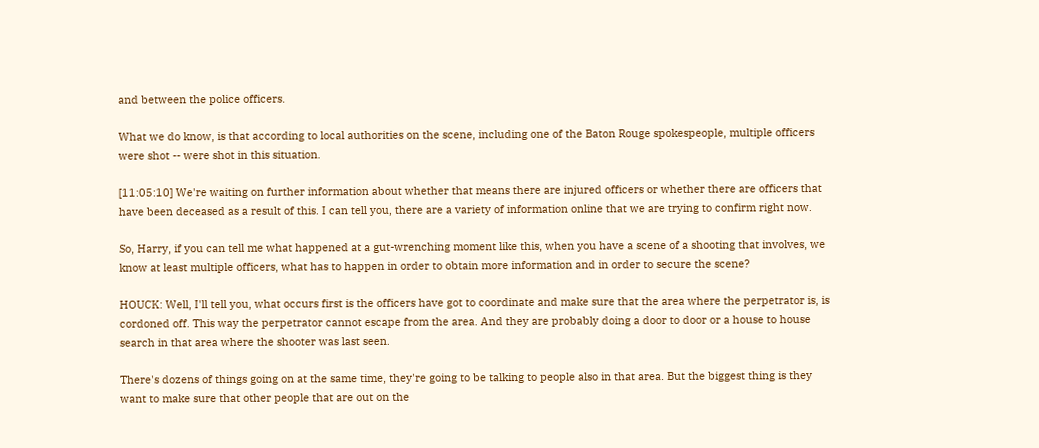and between the police officers.

What we do know, is that according to local authorities on the scene, including one of the Baton Rouge spokespeople, multiple officers were shot -- were shot in this situation.

[11:05:10] We're waiting on further information about whether that means there are injured officers or whether there are officers that have been deceased as a result of this. I can tell you, there are a variety of information online that we are trying to confirm right now.

So, Harry, if you can tell me what happened at a gut-wrenching moment like this, when you have a scene of a shooting that involves, we know at least multiple officers, what has to happen in order to obtain more information and in order to secure the scene?

HOUCK: Well, I'll tell you, what occurs first is the officers have got to coordinate and make sure that the area where the perpetrator is, is cordoned off. This way the perpetrator cannot escape from the area. And they are probably doing a door to door or a house to house search in that area where the shooter was last seen.

There's dozens of things going on at the same time, they're going to be talking to people also in that area. But the biggest thing is they want to make sure that other people that are out on the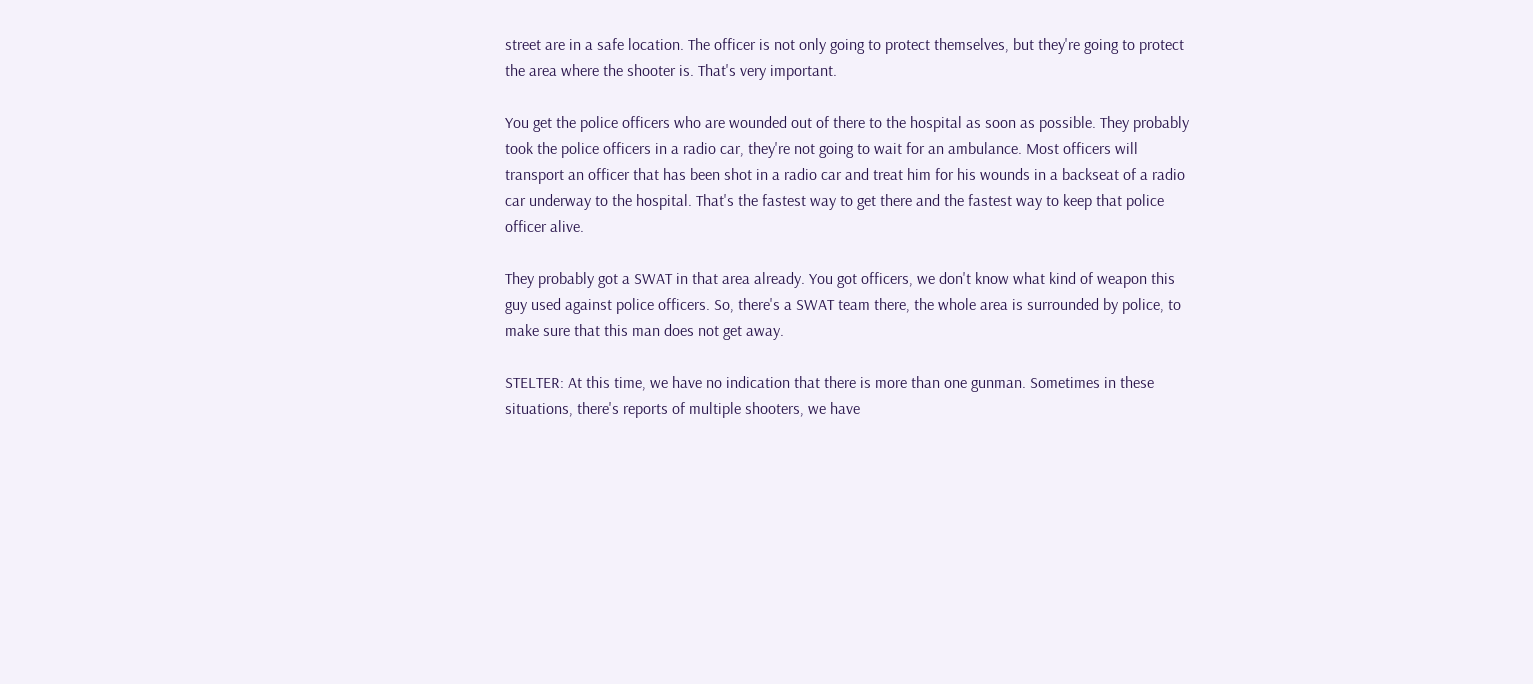street are in a safe location. The officer is not only going to protect themselves, but they're going to protect the area where the shooter is. That's very important.

You get the police officers who are wounded out of there to the hospital as soon as possible. They probably took the police officers in a radio car, they're not going to wait for an ambulance. Most officers will transport an officer that has been shot in a radio car and treat him for his wounds in a backseat of a radio car underway to the hospital. That's the fastest way to get there and the fastest way to keep that police officer alive.

They probably got a SWAT in that area already. You got officers, we don't know what kind of weapon this guy used against police officers. So, there's a SWAT team there, the whole area is surrounded by police, to make sure that this man does not get away.

STELTER: At this time, we have no indication that there is more than one gunman. Sometimes in these situations, there's reports of multiple shooters, we have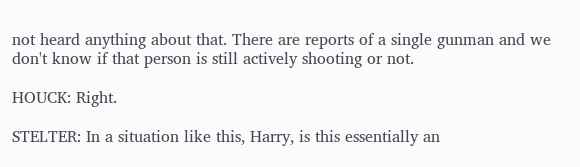not heard anything about that. There are reports of a single gunman and we don't know if that person is still actively shooting or not.

HOUCK: Right.

STELTER: In a situation like this, Harry, is this essentially an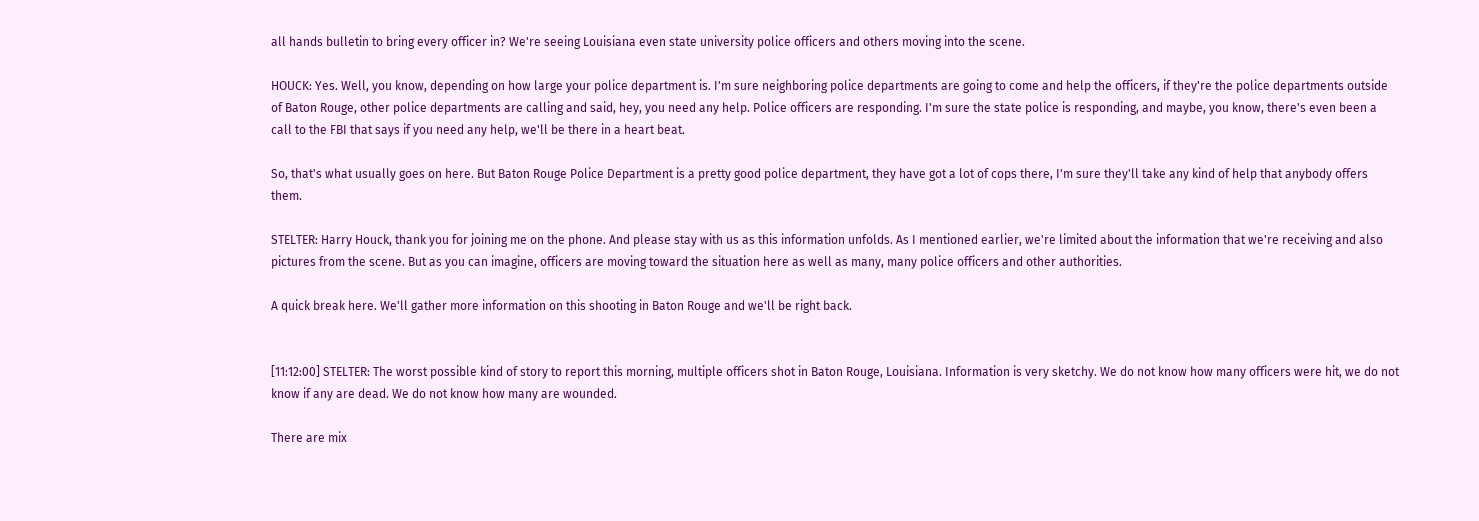all hands bulletin to bring every officer in? We're seeing Louisiana even state university police officers and others moving into the scene.

HOUCK: Yes. Well, you know, depending on how large your police department is. I'm sure neighboring police departments are going to come and help the officers, if they're the police departments outside of Baton Rouge, other police departments are calling and said, hey, you need any help. Police officers are responding. I'm sure the state police is responding, and maybe, you know, there's even been a call to the FBI that says if you need any help, we'll be there in a heart beat.

So, that's what usually goes on here. But Baton Rouge Police Department is a pretty good police department, they have got a lot of cops there, I'm sure they'll take any kind of help that anybody offers them.

STELTER: Harry Houck, thank you for joining me on the phone. And please stay with us as this information unfolds. As I mentioned earlier, we're limited about the information that we're receiving and also pictures from the scene. But as you can imagine, officers are moving toward the situation here as well as many, many police officers and other authorities.

A quick break here. We'll gather more information on this shooting in Baton Rouge and we'll be right back.


[11:12:00] STELTER: The worst possible kind of story to report this morning, multiple officers shot in Baton Rouge, Louisiana. Information is very sketchy. We do not know how many officers were hit, we do not know if any are dead. We do not know how many are wounded.

There are mix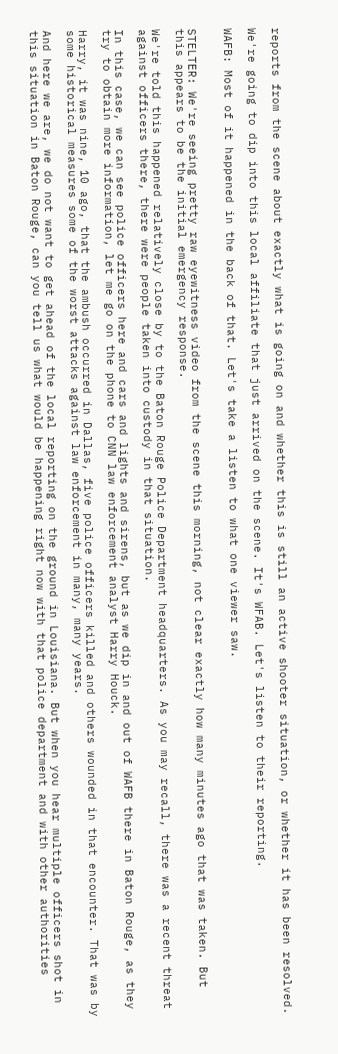reports from the scene about exactly what is going on and whether this is still an active shooter situation, or whether it has been resolved.

We're going to dip into this local affiliate that just arrived on the scene. It's WFAB. Let's listen to their reporting.

WAFB: Most of it happened in the back of that. Let's take a listen to what one viewer saw.


STELTER: We're seeing pretty raw eyewitness video from the scene this morning, not clear exactly how many minutes ago that was taken. But this appears to be the initial emergency response.

We're told this happened relatively close by to the Baton Rouge Police Department headquarters. As you may recall, there was a recent threat against officers there, there were people taken into custody in that situation.

In this case, we can see police officers here and cars and lights and sirens, but as we dip in and out of WAFB there in Baton Rouge, as they try to obtain more information, let me go on the phone to CNN law enforcement analyst Harry Houck.

Harry, it was nine, 10 ago, that the ambush occurred in Dallas, five police officers killed and others wounded in that encounter. That was by some historical measures some of the worst attacks against law enforcement in many, many years.

And here we are, we do not want to get ahead of the local reporting on the ground in Louisiana. But when you hear multiple officers shot in this situation in Baton Rouge, can you tell us what would be happening right now with that police department and with other authorities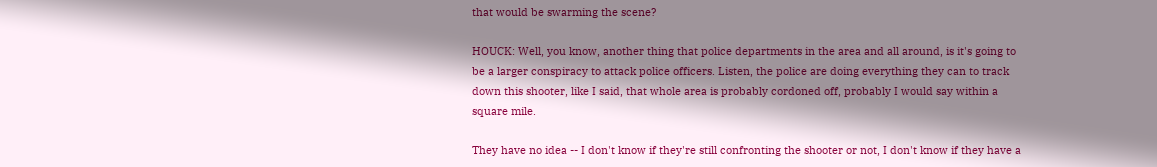that would be swarming the scene?

HOUCK: Well, you know, another thing that police departments in the area and all around, is it's going to be a larger conspiracy to attack police officers. Listen, the police are doing everything they can to track down this shooter, like I said, that whole area is probably cordoned off, probably I would say within a square mile.

They have no idea -- I don't know if they're still confronting the shooter or not, I don't know if they have a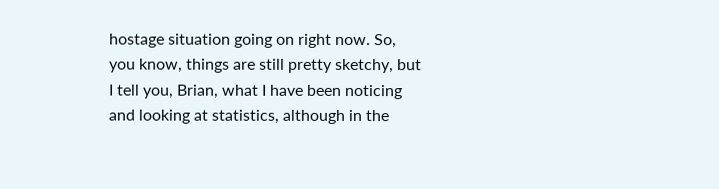hostage situation going on right now. So, you know, things are still pretty sketchy, but I tell you, Brian, what I have been noticing and looking at statistics, although in the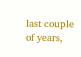last couple of years,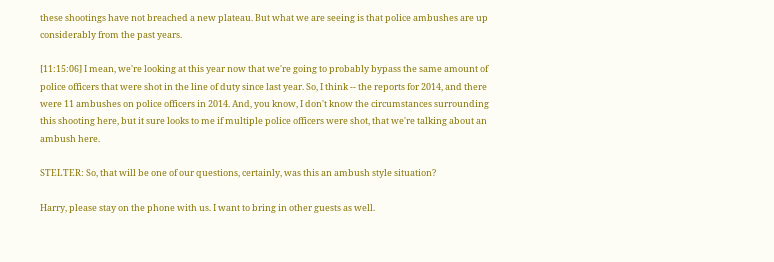these shootings have not breached a new plateau. But what we are seeing is that police ambushes are up considerably from the past years.

[11:15:06] I mean, we're looking at this year now that we're going to probably bypass the same amount of police officers that were shot in the line of duty since last year. So, I think -- the reports for 2014, and there were 11 ambushes on police officers in 2014. And, you know, I don't know the circumstances surrounding this shooting here, but it sure looks to me if multiple police officers were shot, that we're talking about an ambush here.

STELTER: So, that will be one of our questions, certainly, was this an ambush style situation?

Harry, please stay on the phone with us. I want to bring in other guests as well.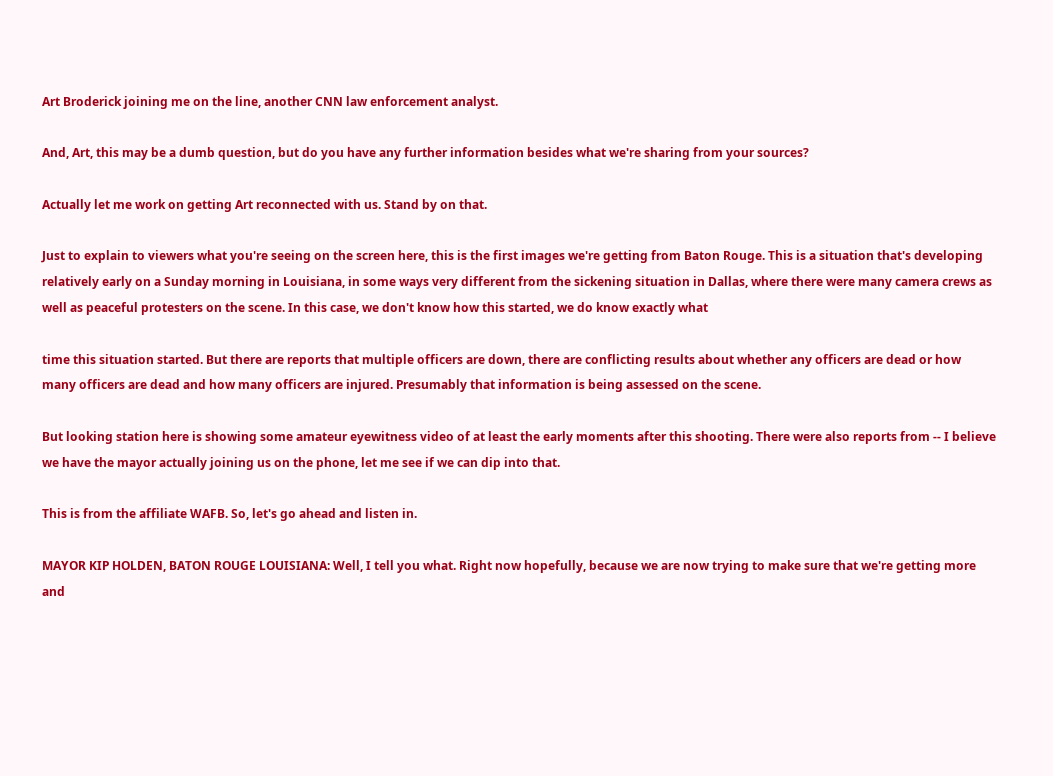Art Broderick joining me on the line, another CNN law enforcement analyst.

And, Art, this may be a dumb question, but do you have any further information besides what we're sharing from your sources?

Actually let me work on getting Art reconnected with us. Stand by on that.

Just to explain to viewers what you're seeing on the screen here, this is the first images we're getting from Baton Rouge. This is a situation that's developing relatively early on a Sunday morning in Louisiana, in some ways very different from the sickening situation in Dallas, where there were many camera crews as well as peaceful protesters on the scene. In this case, we don't know how this started, we do know exactly what

time this situation started. But there are reports that multiple officers are down, there are conflicting results about whether any officers are dead or how many officers are dead and how many officers are injured. Presumably that information is being assessed on the scene.

But looking station here is showing some amateur eyewitness video of at least the early moments after this shooting. There were also reports from -- I believe we have the mayor actually joining us on the phone, let me see if we can dip into that.

This is from the affiliate WAFB. So, let's go ahead and listen in.

MAYOR KIP HOLDEN, BATON ROUGE LOUISIANA: Well, I tell you what. Right now hopefully, because we are now trying to make sure that we're getting more and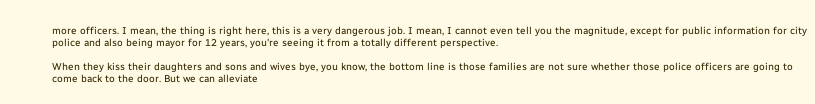more officers. I mean, the thing is right here, this is a very dangerous job. I mean, I cannot even tell you the magnitude, except for public information for city police and also being mayor for 12 years, you're seeing it from a totally different perspective.

When they kiss their daughters and sons and wives bye, you know, the bottom line is those families are not sure whether those police officers are going to come back to the door. But we can alleviate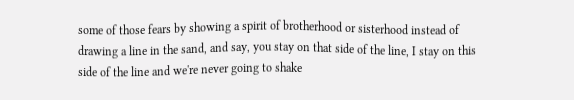some of those fears by showing a spirit of brotherhood or sisterhood instead of drawing a line in the sand, and say, you stay on that side of the line, I stay on this side of the line and we're never going to shake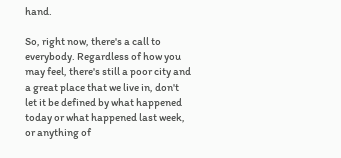hand.

So, right now, there's a call to everybody. Regardless of how you may feel, there's still a poor city and a great place that we live in, don't let it be defined by what happened today or what happened last week, or anything of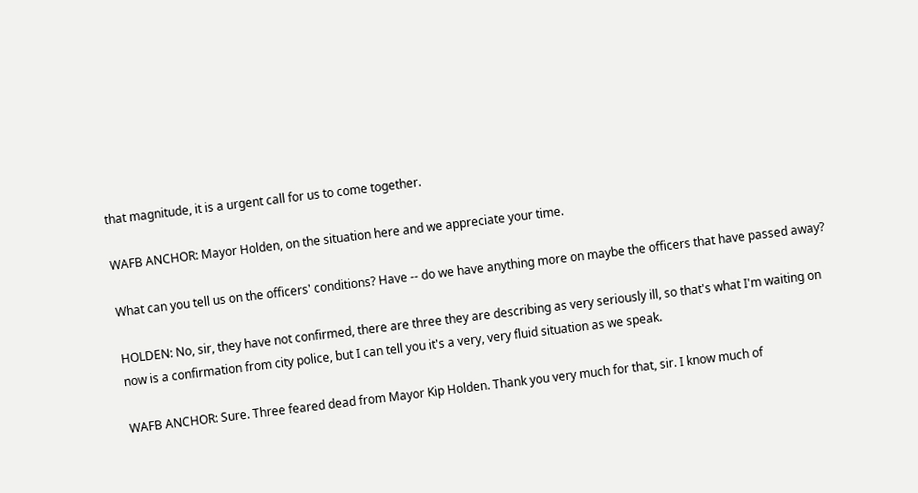that magnitude, it is a urgent call for us to come together.

WAFB ANCHOR: Mayor Holden, on the situation here and we appreciate your time.

What can you tell us on the officers' conditions? Have -- do we have anything more on maybe the officers that have passed away?

HOLDEN: No, sir, they have not confirmed, there are three they are describing as very seriously ill, so that's what I'm waiting on now is a confirmation from city police, but I can tell you it's a very, very fluid situation as we speak.

WAFB ANCHOR: Sure. Three feared dead from Mayor Kip Holden. Thank you very much for that, sir. I know much of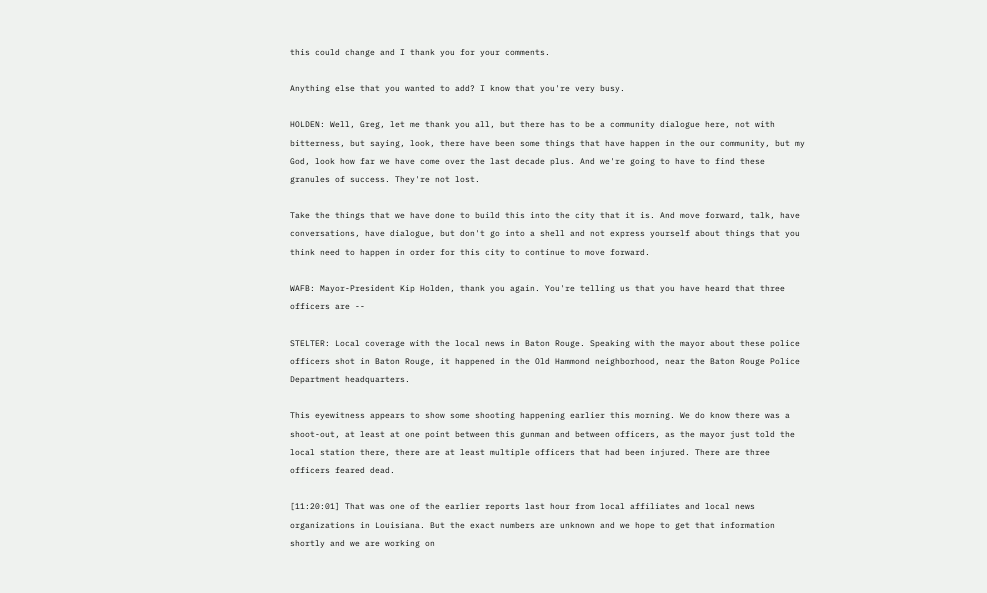this could change and I thank you for your comments.

Anything else that you wanted to add? I know that you're very busy.

HOLDEN: Well, Greg, let me thank you all, but there has to be a community dialogue here, not with bitterness, but saying, look, there have been some things that have happen in the our community, but my God, look how far we have come over the last decade plus. And we're going to have to find these granules of success. They're not lost.

Take the things that we have done to build this into the city that it is. And move forward, talk, have conversations, have dialogue, but don't go into a shell and not express yourself about things that you think need to happen in order for this city to continue to move forward.

WAFB: Mayor-President Kip Holden, thank you again. You're telling us that you have heard that three officers are --

STELTER: Local coverage with the local news in Baton Rouge. Speaking with the mayor about these police officers shot in Baton Rouge, it happened in the Old Hammond neighborhood, near the Baton Rouge Police Department headquarters.

This eyewitness appears to show some shooting happening earlier this morning. We do know there was a shoot-out, at least at one point between this gunman and between officers, as the mayor just told the local station there, there are at least multiple officers that had been injured. There are three officers feared dead.

[11:20:01] That was one of the earlier reports last hour from local affiliates and local news organizations in Louisiana. But the exact numbers are unknown and we hope to get that information shortly and we are working on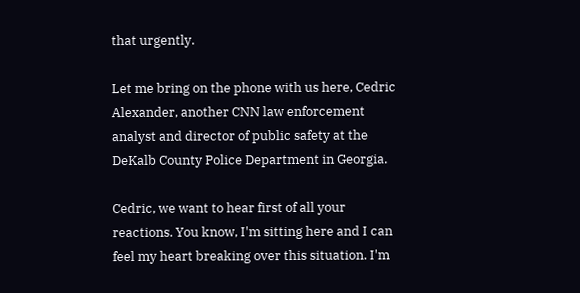that urgently.

Let me bring on the phone with us here, Cedric Alexander, another CNN law enforcement analyst and director of public safety at the DeKalb County Police Department in Georgia.

Cedric, we want to hear first of all your reactions. You know, I'm sitting here and I can feel my heart breaking over this situation. I'm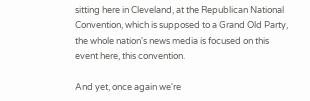sitting here in Cleveland, at the Republican National Convention, which is supposed to a Grand Old Party, the whole nation's news media is focused on this event here, this convention.

And yet, once again we're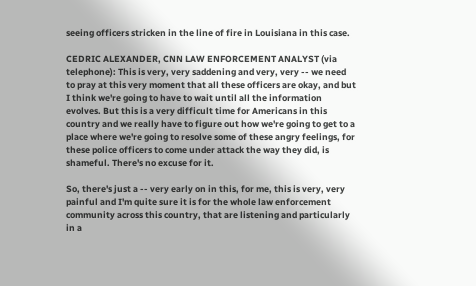seeing officers stricken in the line of fire in Louisiana in this case.

CEDRIC ALEXANDER, CNN LAW ENFORCEMENT ANALYST (via telephone): This is very, very saddening and very, very -- we need to pray at this very moment that all these officers are okay, and but I think we're going to have to wait until all the information evolves. But this is a very difficult time for Americans in this country and we really have to figure out how we're going to get to a place where we're going to resolve some of these angry feelings, for these police officers to come under attack the way they did, is shameful. There's no excuse for it.

So, there's just a -- very early on in this, for me, this is very, very painful and I'm quite sure it is for the whole law enforcement community across this country, that are listening and particularly in a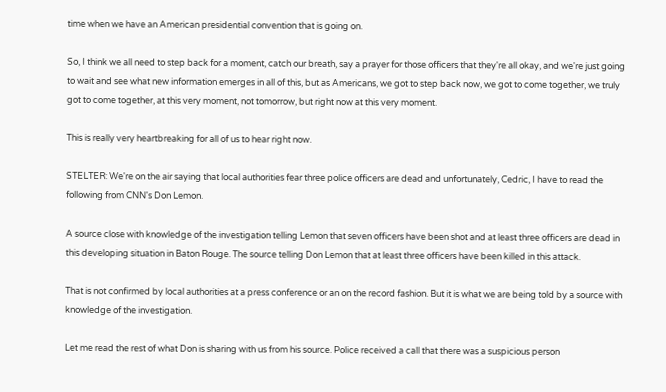time when we have an American presidential convention that is going on.

So, I think we all need to step back for a moment, catch our breath, say a prayer for those officers that they're all okay, and we're just going to wait and see what new information emerges in all of this, but as Americans, we got to step back now, we got to come together, we truly got to come together, at this very moment, not tomorrow, but right now at this very moment.

This is really very heartbreaking for all of us to hear right now.

STELTER: We're on the air saying that local authorities fear three police officers are dead and unfortunately, Cedric, I have to read the following from CNN's Don Lemon.

A source close with knowledge of the investigation telling Lemon that seven officers have been shot and at least three officers are dead in this developing situation in Baton Rouge. The source telling Don Lemon that at least three officers have been killed in this attack.

That is not confirmed by local authorities at a press conference or an on the record fashion. But it is what we are being told by a source with knowledge of the investigation.

Let me read the rest of what Don is sharing with us from his source. Police received a call that there was a suspicious person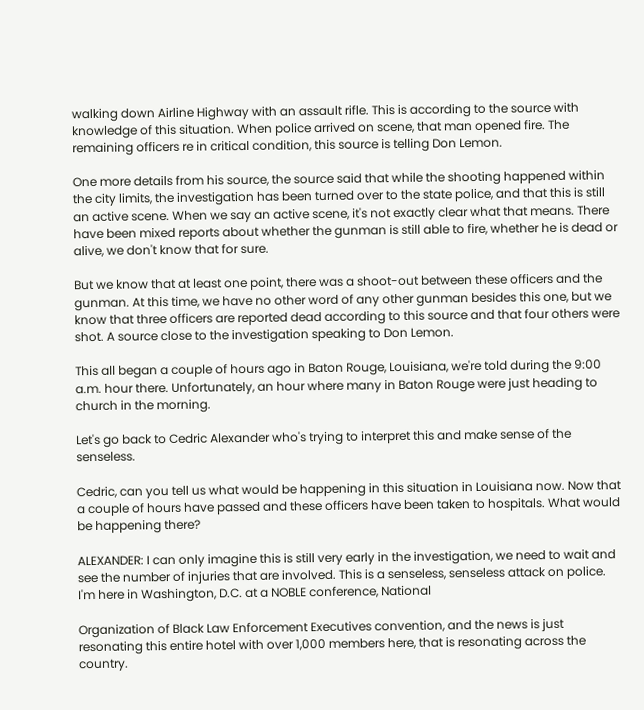walking down Airline Highway with an assault rifle. This is according to the source with knowledge of this situation. When police arrived on scene, that man opened fire. The remaining officers re in critical condition, this source is telling Don Lemon.

One more details from his source, the source said that while the shooting happened within the city limits, the investigation has been turned over to the state police, and that this is still an active scene. When we say an active scene, it's not exactly clear what that means. There have been mixed reports about whether the gunman is still able to fire, whether he is dead or alive, we don't know that for sure.

But we know that at least one point, there was a shoot-out between these officers and the gunman. At this time, we have no other word of any other gunman besides this one, but we know that three officers are reported dead according to this source and that four others were shot. A source close to the investigation speaking to Don Lemon.

This all began a couple of hours ago in Baton Rouge, Louisiana, we're told during the 9:00 a.m. hour there. Unfortunately, an hour where many in Baton Rouge were just heading to church in the morning.

Let's go back to Cedric Alexander who's trying to interpret this and make sense of the senseless.

Cedric, can you tell us what would be happening in this situation in Louisiana now. Now that a couple of hours have passed and these officers have been taken to hospitals. What would be happening there?

ALEXANDER: I can only imagine this is still very early in the investigation, we need to wait and see the number of injuries that are involved. This is a senseless, senseless attack on police. I'm here in Washington, D.C. at a NOBLE conference, National

Organization of Black Law Enforcement Executives convention, and the news is just resonating this entire hotel with over 1,000 members here, that is resonating across the country.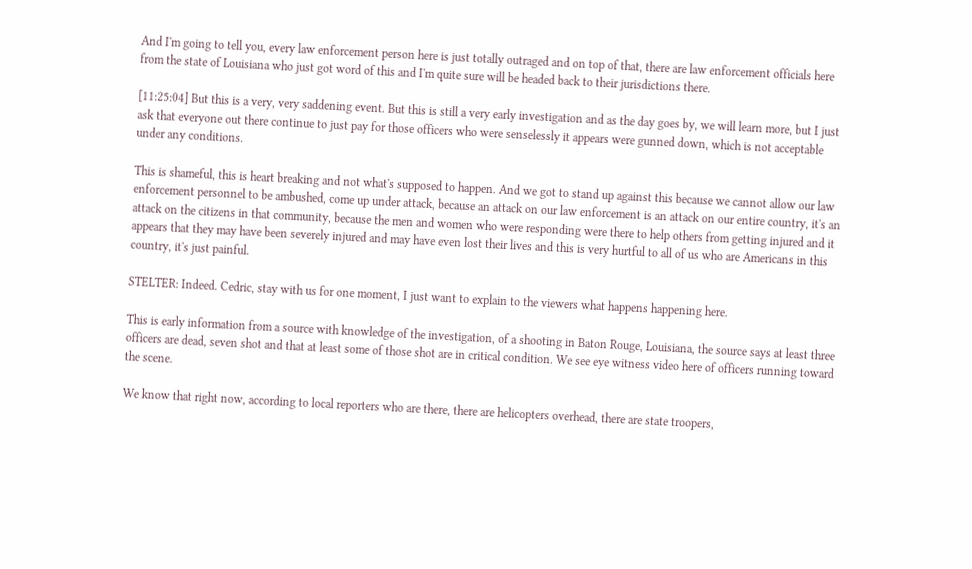And I'm going to tell you, every law enforcement person here is just totally outraged and on top of that, there are law enforcement officials here from the state of Louisiana who just got word of this and I'm quite sure will be headed back to their jurisdictions there.

[11:25:04] But this is a very, very saddening event. But this is still a very early investigation and as the day goes by, we will learn more, but I just ask that everyone out there continue to just pay for those officers who were senselessly it appears were gunned down, which is not acceptable under any conditions.

This is shameful, this is heart breaking and not what's supposed to happen. And we got to stand up against this because we cannot allow our law enforcement personnel to be ambushed, come up under attack, because an attack on our law enforcement is an attack on our entire country, it's an attack on the citizens in that community, because the men and women who were responding were there to help others from getting injured and it appears that they may have been severely injured and may have even lost their lives and this is very hurtful to all of us who are Americans in this country, it's just painful.

STELTER: Indeed. Cedric, stay with us for one moment, I just want to explain to the viewers what happens happening here.

This is early information from a source with knowledge of the investigation, of a shooting in Baton Rouge, Louisiana, the source says at least three officers are dead, seven shot and that at least some of those shot are in critical condition. We see eye witness video here of officers running toward the scene.

We know that right now, according to local reporters who are there, there are helicopters overhead, there are state troopers,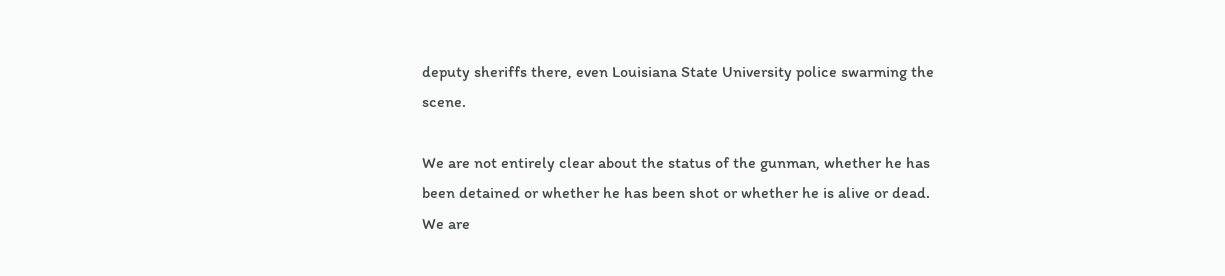deputy sheriffs there, even Louisiana State University police swarming the scene.

We are not entirely clear about the status of the gunman, whether he has been detained or whether he has been shot or whether he is alive or dead. We are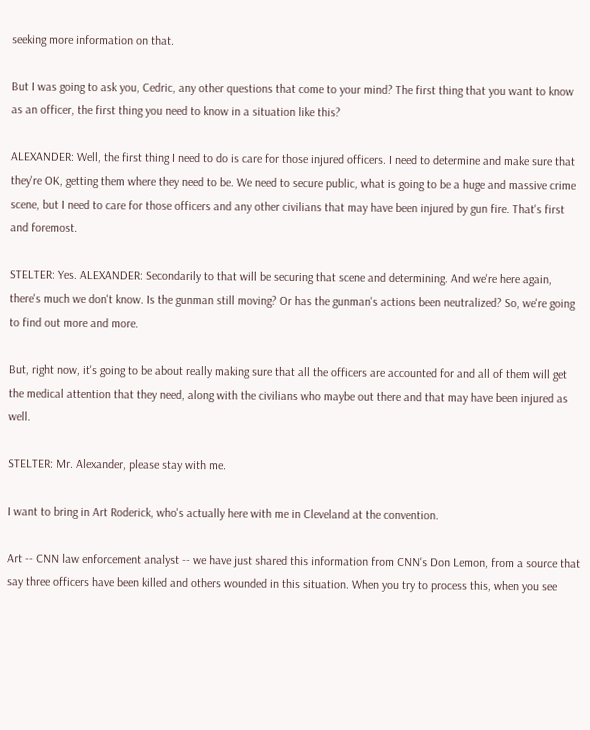seeking more information on that.

But I was going to ask you, Cedric, any other questions that come to your mind? The first thing that you want to know as an officer, the first thing you need to know in a situation like this?

ALEXANDER: Well, the first thing I need to do is care for those injured officers. I need to determine and make sure that they're OK, getting them where they need to be. We need to secure public, what is going to be a huge and massive crime scene, but I need to care for those officers and any other civilians that may have been injured by gun fire. That's first and foremost.

STELTER: Yes. ALEXANDER: Secondarily to that will be securing that scene and determining. And we're here again, there's much we don't know. Is the gunman still moving? Or has the gunman's actions been neutralized? So, we're going to find out more and more.

But, right now, it's going to be about really making sure that all the officers are accounted for and all of them will get the medical attention that they need, along with the civilians who maybe out there and that may have been injured as well.

STELTER: Mr. Alexander, please stay with me.

I want to bring in Art Roderick, who's actually here with me in Cleveland at the convention.

Art -- CNN law enforcement analyst -- we have just shared this information from CNN's Don Lemon, from a source that say three officers have been killed and others wounded in this situation. When you try to process this, when you see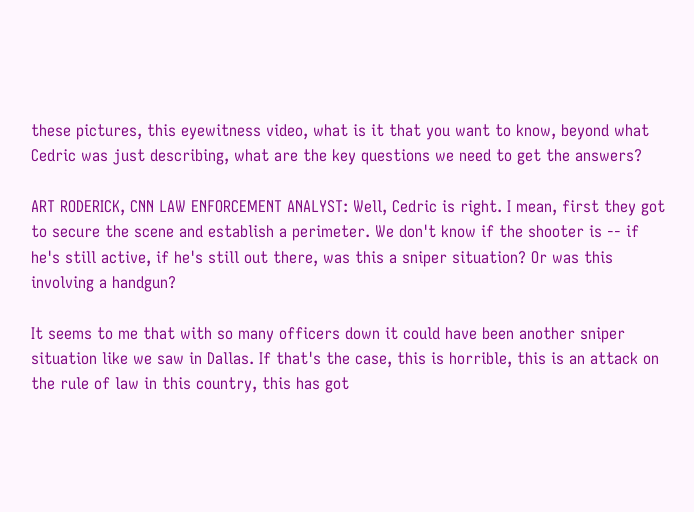these pictures, this eyewitness video, what is it that you want to know, beyond what Cedric was just describing, what are the key questions we need to get the answers?

ART RODERICK, CNN LAW ENFORCEMENT ANALYST: Well, Cedric is right. I mean, first they got to secure the scene and establish a perimeter. We don't know if the shooter is -- if he's still active, if he's still out there, was this a sniper situation? Or was this involving a handgun?

It seems to me that with so many officers down it could have been another sniper situation like we saw in Dallas. If that's the case, this is horrible, this is an attack on the rule of law in this country, this has got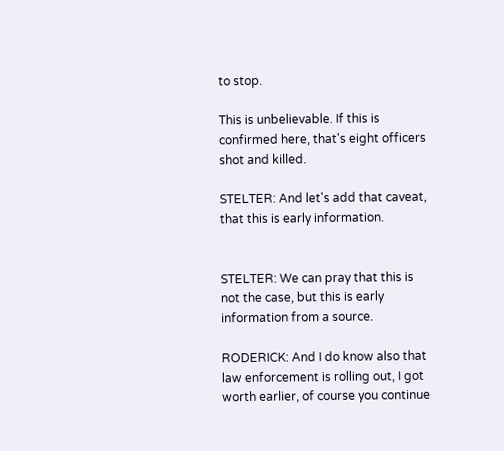to stop.

This is unbelievable. If this is confirmed here, that's eight officers shot and killed.

STELTER: And let's add that caveat, that this is early information.


STELTER: We can pray that this is not the case, but this is early information from a source.

RODERICK: And I do know also that law enforcement is rolling out, I got worth earlier, of course you continue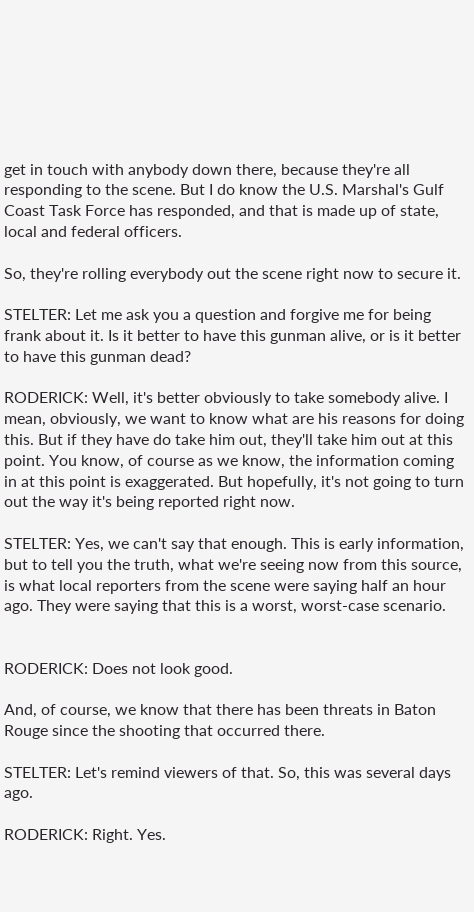get in touch with anybody down there, because they're all responding to the scene. But I do know the U.S. Marshal's Gulf Coast Task Force has responded, and that is made up of state, local and federal officers.

So, they're rolling everybody out the scene right now to secure it.

STELTER: Let me ask you a question and forgive me for being frank about it. Is it better to have this gunman alive, or is it better to have this gunman dead?

RODERICK: Well, it's better obviously to take somebody alive. I mean, obviously, we want to know what are his reasons for doing this. But if they have do take him out, they'll take him out at this point. You know, of course as we know, the information coming in at this point is exaggerated. But hopefully, it's not going to turn out the way it's being reported right now.

STELTER: Yes, we can't say that enough. This is early information, but to tell you the truth, what we're seeing now from this source, is what local reporters from the scene were saying half an hour ago. They were saying that this is a worst, worst-case scenario.


RODERICK: Does not look good.

And, of course, we know that there has been threats in Baton Rouge since the shooting that occurred there.

STELTER: Let's remind viewers of that. So, this was several days ago.

RODERICK: Right. Yes.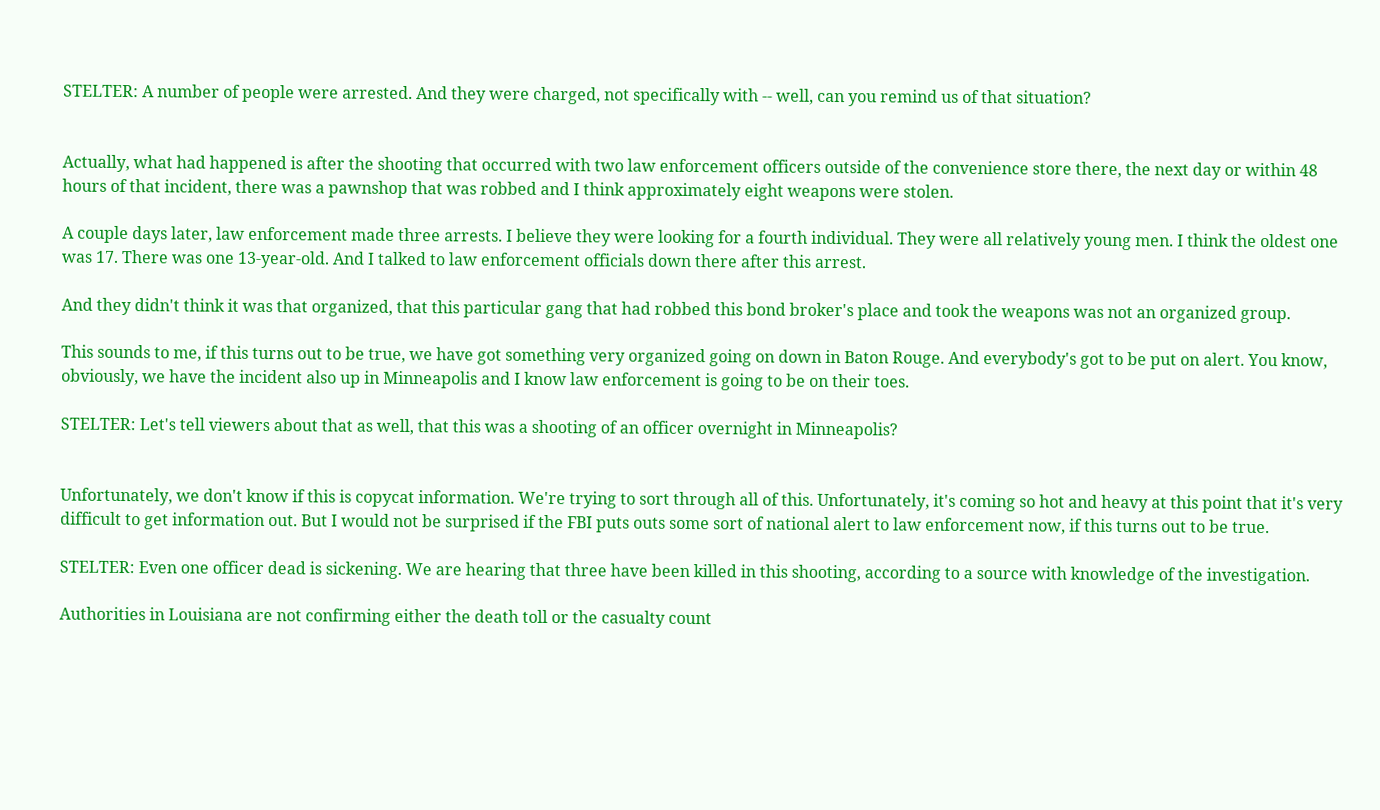STELTER: A number of people were arrested. And they were charged, not specifically with -- well, can you remind us of that situation?


Actually, what had happened is after the shooting that occurred with two law enforcement officers outside of the convenience store there, the next day or within 48 hours of that incident, there was a pawnshop that was robbed and I think approximately eight weapons were stolen.

A couple days later, law enforcement made three arrests. I believe they were looking for a fourth individual. They were all relatively young men. I think the oldest one was 17. There was one 13-year-old. And I talked to law enforcement officials down there after this arrest.

And they didn't think it was that organized, that this particular gang that had robbed this bond broker's place and took the weapons was not an organized group.

This sounds to me, if this turns out to be true, we have got something very organized going on down in Baton Rouge. And everybody's got to be put on alert. You know, obviously, we have the incident also up in Minneapolis and I know law enforcement is going to be on their toes.

STELTER: Let's tell viewers about that as well, that this was a shooting of an officer overnight in Minneapolis?


Unfortunately, we don't know if this is copycat information. We're trying to sort through all of this. Unfortunately, it's coming so hot and heavy at this point that it's very difficult to get information out. But I would not be surprised if the FBI puts outs some sort of national alert to law enforcement now, if this turns out to be true.

STELTER: Even one officer dead is sickening. We are hearing that three have been killed in this shooting, according to a source with knowledge of the investigation.

Authorities in Louisiana are not confirming either the death toll or the casualty count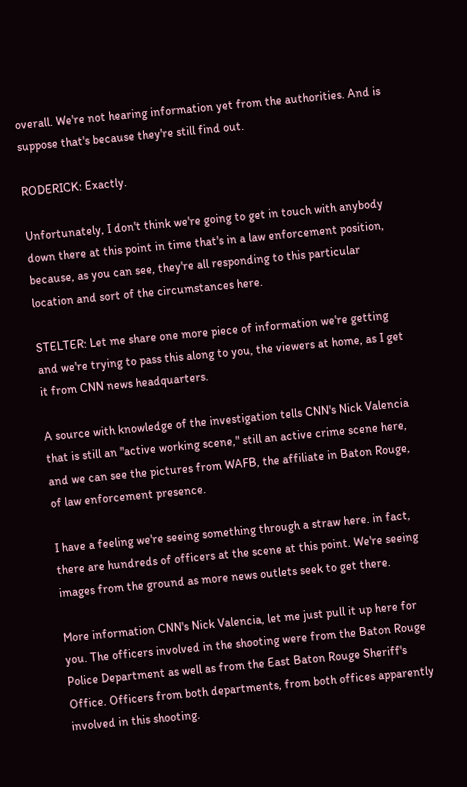overall. We're not hearing information yet from the authorities. And is suppose that's because they're still find out.

RODERICK: Exactly.

Unfortunately, I don't think we're going to get in touch with anybody down there at this point in time that's in a law enforcement position, because, as you can see, they're all responding to this particular location and sort of the circumstances here.

STELTER: Let me share one more piece of information we're getting and we're trying to pass this along to you, the viewers at home, as I get it from CNN news headquarters.

A source with knowledge of the investigation tells CNN's Nick Valencia that is still an "active working scene," still an active crime scene here, and we can see the pictures from WAFB, the affiliate in Baton Rouge, of law enforcement presence.

I have a feeling we're seeing something through a straw here. in fact, there are hundreds of officers at the scene at this point. We're seeing images from the ground as more news outlets seek to get there.

More information CNN's Nick Valencia, let me just pull it up here for you. The officers involved in the shooting were from the Baton Rouge Police Department as well as from the East Baton Rouge Sheriff's Office. Officers from both departments, from both offices apparently involved in this shooting.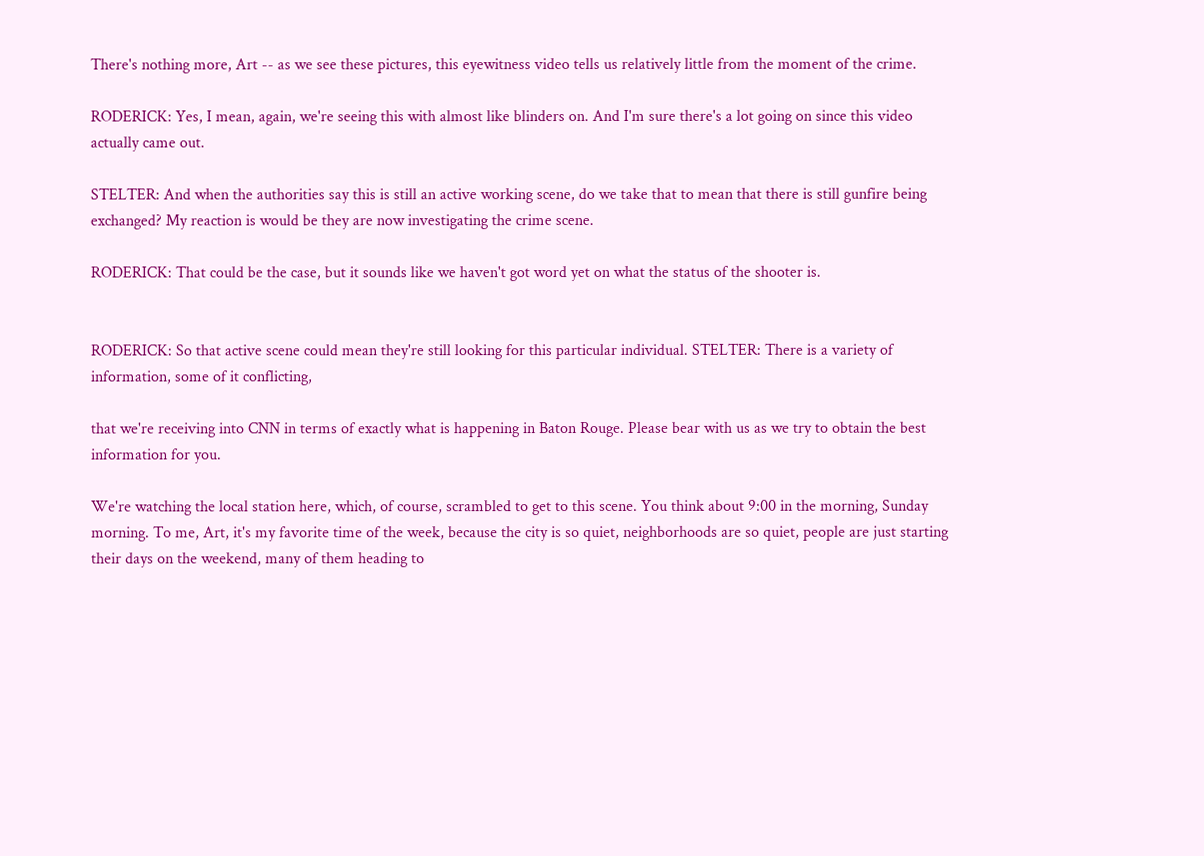There's nothing more, Art -- as we see these pictures, this eyewitness video tells us relatively little from the moment of the crime.

RODERICK: Yes, I mean, again, we're seeing this with almost like blinders on. And I'm sure there's a lot going on since this video actually came out.

STELTER: And when the authorities say this is still an active working scene, do we take that to mean that there is still gunfire being exchanged? My reaction is would be they are now investigating the crime scene.

RODERICK: That could be the case, but it sounds like we haven't got word yet on what the status of the shooter is.


RODERICK: So that active scene could mean they're still looking for this particular individual. STELTER: There is a variety of information, some of it conflicting,

that we're receiving into CNN in terms of exactly what is happening in Baton Rouge. Please bear with us as we try to obtain the best information for you.

We're watching the local station here, which, of course, scrambled to get to this scene. You think about 9:00 in the morning, Sunday morning. To me, Art, it's my favorite time of the week, because the city is so quiet, neighborhoods are so quiet, people are just starting their days on the weekend, many of them heading to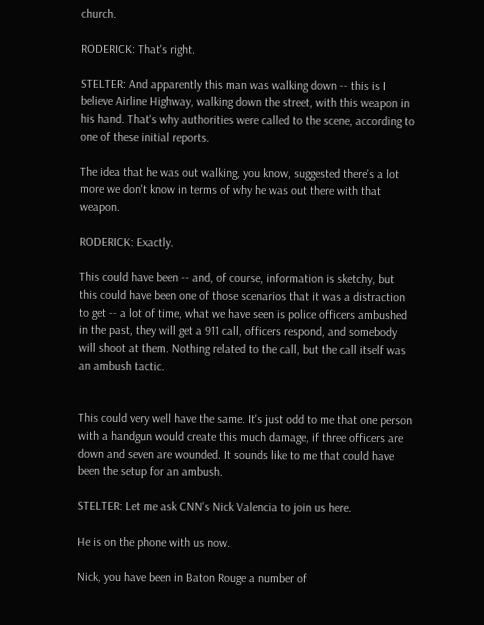church.

RODERICK: That's right.

STELTER: And apparently this man was walking down -- this is I believe Airline Highway, walking down the street, with this weapon in his hand. That's why authorities were called to the scene, according to one of these initial reports.

The idea that he was out walking, you know, suggested there's a lot more we don't know in terms of why he was out there with that weapon.

RODERICK: Exactly.

This could have been -- and, of course, information is sketchy, but this could have been one of those scenarios that it was a distraction to get -- a lot of time, what we have seen is police officers ambushed in the past, they will get a 911 call, officers respond, and somebody will shoot at them. Nothing related to the call, but the call itself was an ambush tactic.


This could very well have the same. It's just odd to me that one person with a handgun would create this much damage, if three officers are down and seven are wounded. It sounds like to me that could have been the setup for an ambush.

STELTER: Let me ask CNN's Nick Valencia to join us here.

He is on the phone with us now.

Nick, you have been in Baton Rouge a number of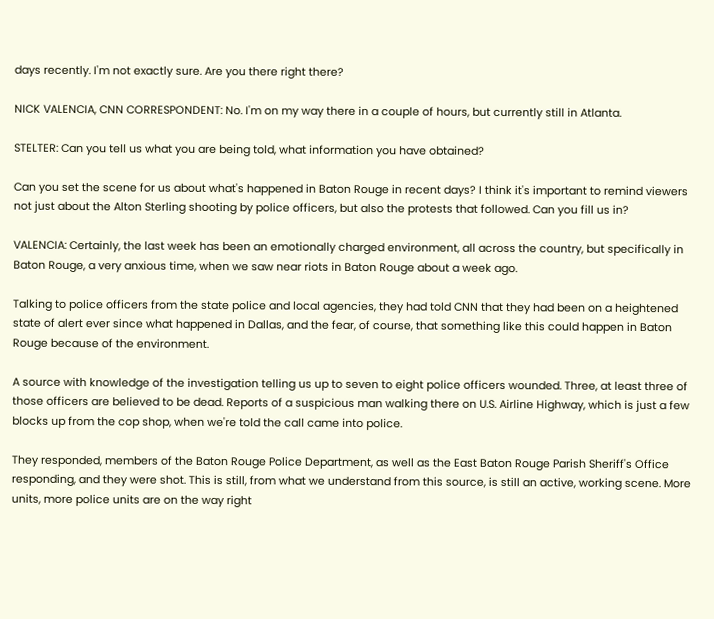days recently. I'm not exactly sure. Are you there right there?

NICK VALENCIA, CNN CORRESPONDENT: No. I'm on my way there in a couple of hours, but currently still in Atlanta.

STELTER: Can you tell us what you are being told, what information you have obtained?

Can you set the scene for us about what's happened in Baton Rouge in recent days? I think it's important to remind viewers not just about the Alton Sterling shooting by police officers, but also the protests that followed. Can you fill us in?

VALENCIA: Certainly, the last week has been an emotionally charged environment, all across the country, but specifically in Baton Rouge, a very anxious time, when we saw near riots in Baton Rouge about a week ago.

Talking to police officers from the state police and local agencies, they had told CNN that they had been on a heightened state of alert ever since what happened in Dallas, and the fear, of course, that something like this could happen in Baton Rouge because of the environment.

A source with knowledge of the investigation telling us up to seven to eight police officers wounded. Three, at least three of those officers are believed to be dead. Reports of a suspicious man walking there on U.S. Airline Highway, which is just a few blocks up from the cop shop, when we're told the call came into police.

They responded, members of the Baton Rouge Police Department, as well as the East Baton Rouge Parish Sheriff's Office responding, and they were shot. This is still, from what we understand from this source, is still an active, working scene. More units, more police units are on the way right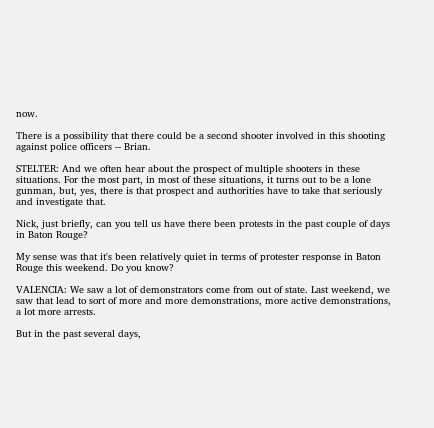now.

There is a possibility that there could be a second shooter involved in this shooting against police officers -- Brian.

STELTER: And we often hear about the prospect of multiple shooters in these situations. For the most part, in most of these situations, it turns out to be a lone gunman, but, yes, there is that prospect and authorities have to take that seriously and investigate that.

Nick, just briefly, can you tell us have there been protests in the past couple of days in Baton Rouge?

My sense was that it's been relatively quiet in terms of protester response in Baton Rouge this weekend. Do you know?

VALENCIA: We saw a lot of demonstrators come from out of state. Last weekend, we saw that lead to sort of more and more demonstrations, more active demonstrations, a lot more arrests.

But in the past several days,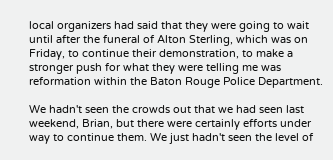local organizers had said that they were going to wait until after the funeral of Alton Sterling, which was on Friday, to continue their demonstration, to make a stronger push for what they were telling me was reformation within the Baton Rouge Police Department.

We hadn't seen the crowds out that we had seen last weekend, Brian, but there were certainly efforts under way to continue them. We just hadn't seen the level of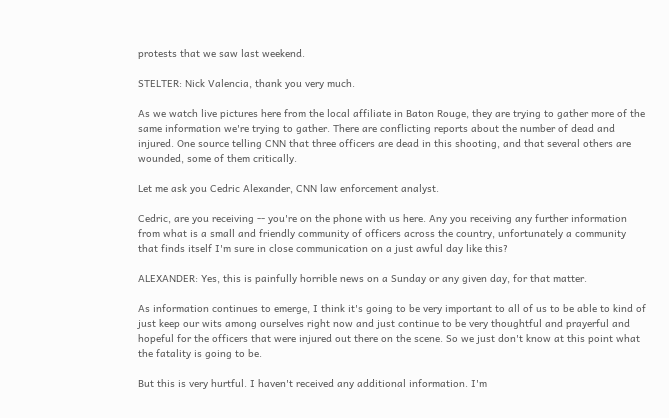protests that we saw last weekend.

STELTER: Nick Valencia, thank you very much.

As we watch live pictures here from the local affiliate in Baton Rouge, they are trying to gather more of the same information we're trying to gather. There are conflicting reports about the number of dead and injured. One source telling CNN that three officers are dead in this shooting, and that several others are wounded, some of them critically.

Let me ask you Cedric Alexander, CNN law enforcement analyst.

Cedric, are you receiving -- you're on the phone with us here. Any you receiving any further information from what is a small and friendly community of officers across the country, unfortunately a community that finds itself I'm sure in close communication on a just awful day like this?

ALEXANDER: Yes, this is painfully horrible news on a Sunday or any given day, for that matter.

As information continues to emerge, I think it's going to be very important to all of us to be able to kind of just keep our wits among ourselves right now and just continue to be very thoughtful and prayerful and hopeful for the officers that were injured out there on the scene. So we just don't know at this point what the fatality is going to be.

But this is very hurtful. I haven't received any additional information. I'm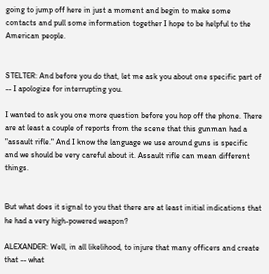going to jump off here in just a moment and begin to make some contacts and pull some information together I hope to be helpful to the American people.


STELTER: And before you do that, let me ask you about one specific part of -- I apologize for interrupting you.

I wanted to ask you one more question before you hop off the phone. There are at least a couple of reports from the scene that this gunman had a "assault rifle." And I know the language we use around guns is specific and we should be very careful about it. Assault rifle can mean different things.


But what does it signal to you that there are at least initial indications that he had a very high-powered weapon?

ALEXANDER: Well, in all likelihood, to injure that many officers and create that -- what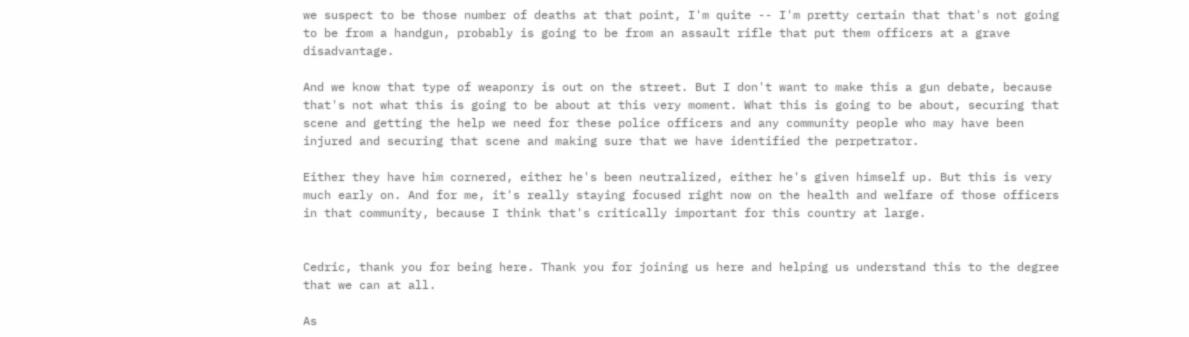we suspect to be those number of deaths at that point, I'm quite -- I'm pretty certain that that's not going to be from a handgun, probably is going to be from an assault rifle that put them officers at a grave disadvantage.

And we know that type of weaponry is out on the street. But I don't want to make this a gun debate, because that's not what this is going to be about at this very moment. What this is going to be about, securing that scene and getting the help we need for these police officers and any community people who may have been injured and securing that scene and making sure that we have identified the perpetrator.

Either they have him cornered, either he's been neutralized, either he's given himself up. But this is very much early on. And for me, it's really staying focused right now on the health and welfare of those officers in that community, because I think that's critically important for this country at large.


Cedric, thank you for being here. Thank you for joining us here and helping us understand this to the degree that we can at all.

As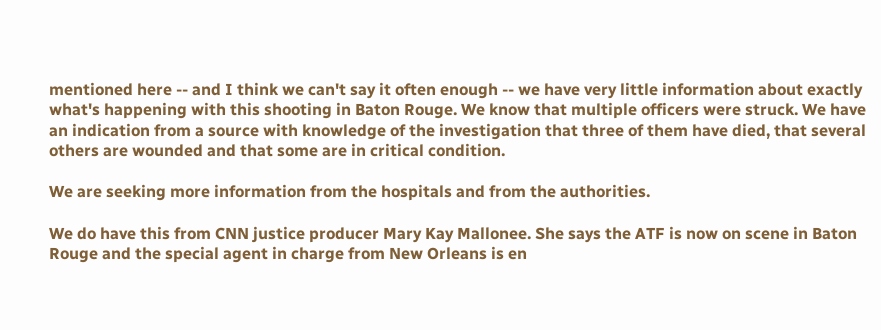mentioned here -- and I think we can't say it often enough -- we have very little information about exactly what's happening with this shooting in Baton Rouge. We know that multiple officers were struck. We have an indication from a source with knowledge of the investigation that three of them have died, that several others are wounded and that some are in critical condition.

We are seeking more information from the hospitals and from the authorities.

We do have this from CNN justice producer Mary Kay Mallonee. She says the ATF is now on scene in Baton Rouge and the special agent in charge from New Orleans is en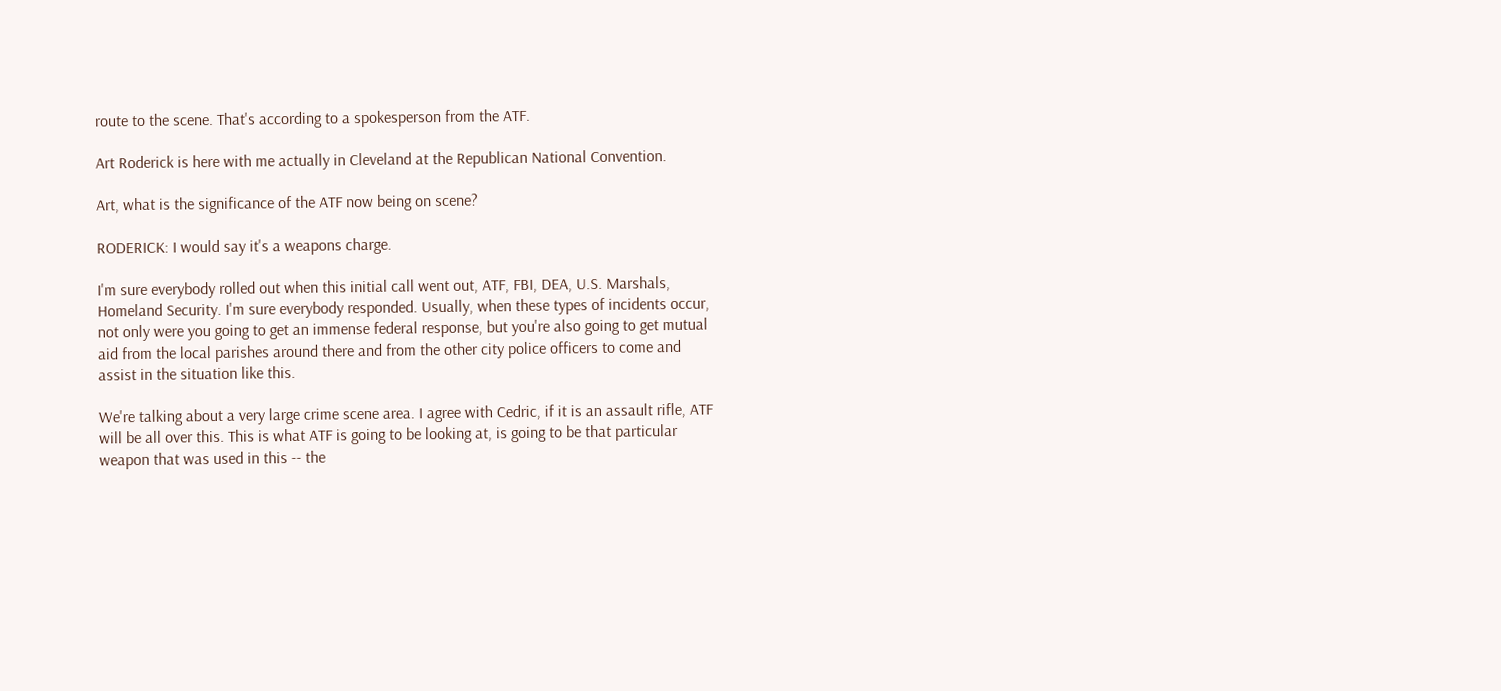route to the scene. That's according to a spokesperson from the ATF.

Art Roderick is here with me actually in Cleveland at the Republican National Convention.

Art, what is the significance of the ATF now being on scene?

RODERICK: I would say it's a weapons charge.

I'm sure everybody rolled out when this initial call went out, ATF, FBI, DEA, U.S. Marshals, Homeland Security. I'm sure everybody responded. Usually, when these types of incidents occur, not only were you going to get an immense federal response, but you're also going to get mutual aid from the local parishes around there and from the other city police officers to come and assist in the situation like this.

We're talking about a very large crime scene area. I agree with Cedric, if it is an assault rifle, ATF will be all over this. This is what ATF is going to be looking at, is going to be that particular weapon that was used in this -- the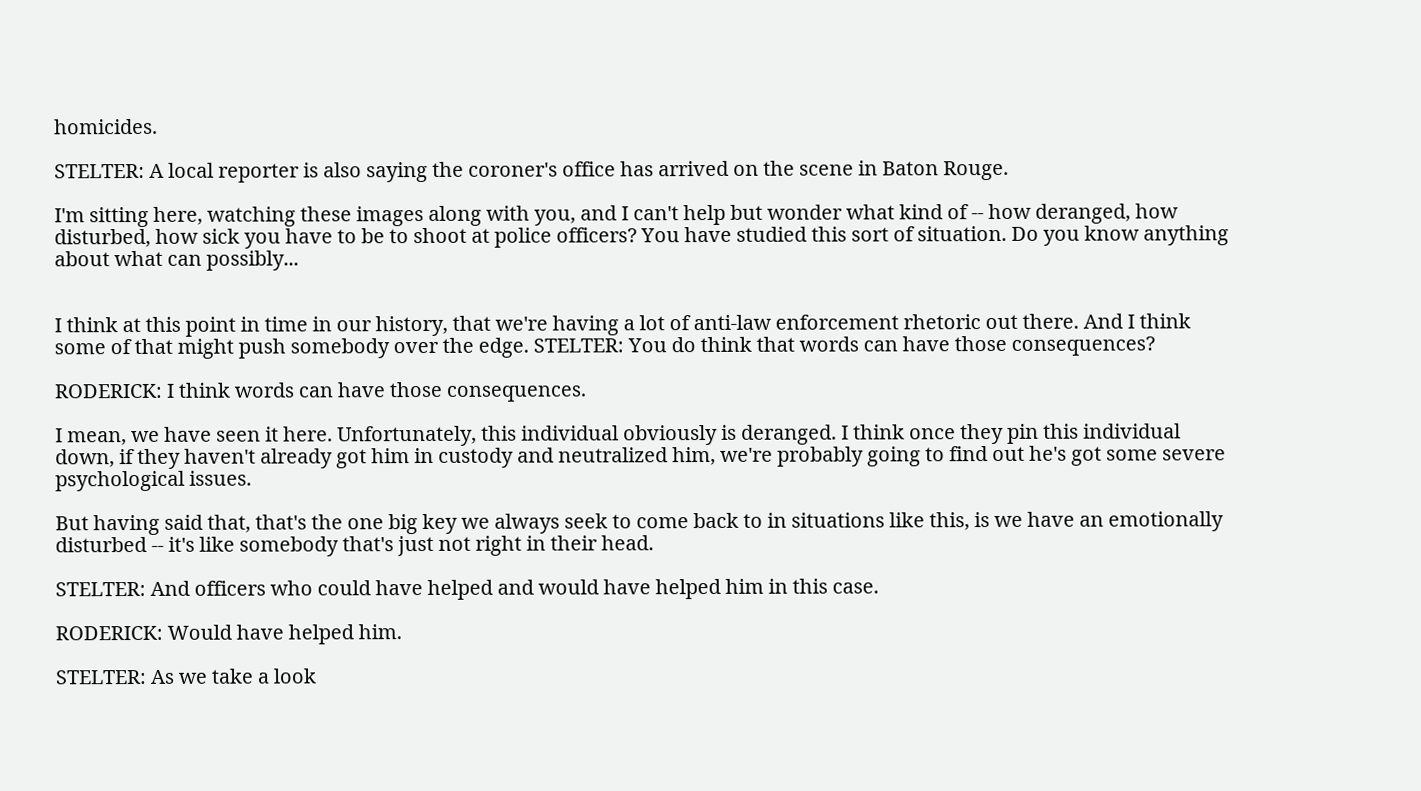homicides.

STELTER: A local reporter is also saying the coroner's office has arrived on the scene in Baton Rouge.

I'm sitting here, watching these images along with you, and I can't help but wonder what kind of -- how deranged, how disturbed, how sick you have to be to shoot at police officers? You have studied this sort of situation. Do you know anything about what can possibly...


I think at this point in time in our history, that we're having a lot of anti-law enforcement rhetoric out there. And I think some of that might push somebody over the edge. STELTER: You do think that words can have those consequences?

RODERICK: I think words can have those consequences.

I mean, we have seen it here. Unfortunately, this individual obviously is deranged. I think once they pin this individual down, if they haven't already got him in custody and neutralized him, we're probably going to find out he's got some severe psychological issues.

But having said that, that's the one big key we always seek to come back to in situations like this, is we have an emotionally disturbed -- it's like somebody that's just not right in their head.

STELTER: And officers who could have helped and would have helped him in this case.

RODERICK: Would have helped him.

STELTER: As we take a look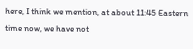here, I think we mention, at about 11:45 Eastern time now, we have not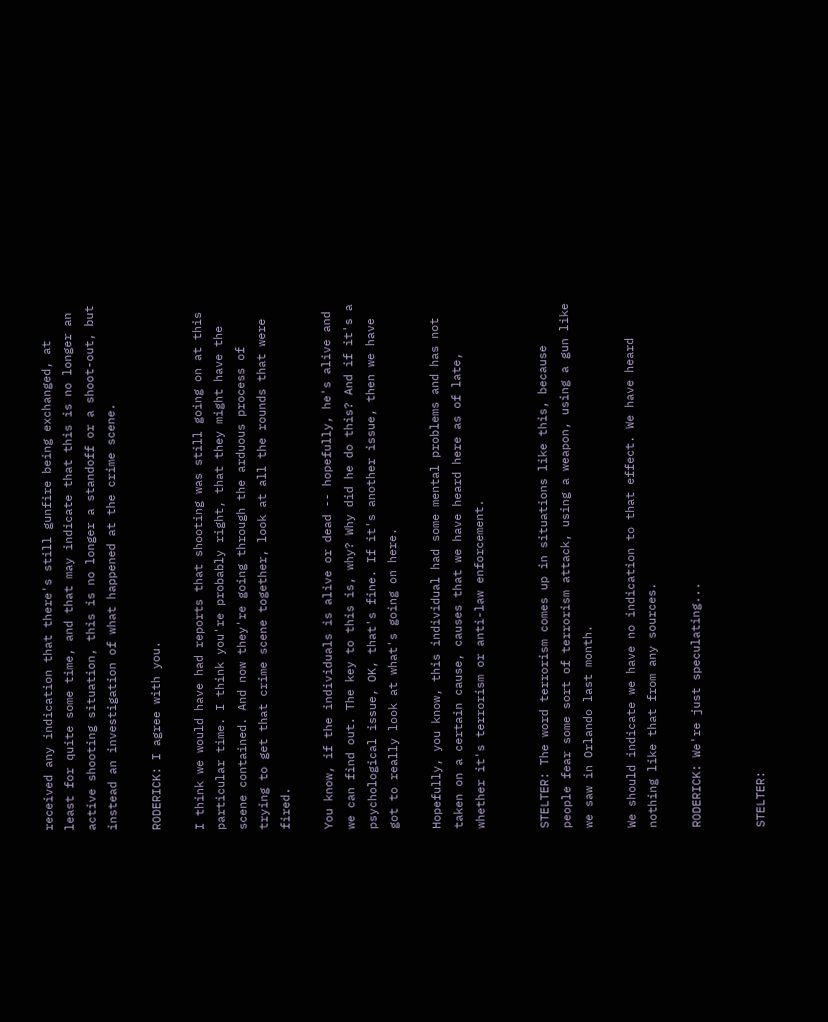received any indication that there's still gunfire being exchanged, at least for quite some time, and that may indicate that this is no longer an active shooting situation, this is no longer a standoff or a shoot-out, but instead an investigation of what happened at the crime scene.

RODERICK: I agree with you.

I think we would have had reports that shooting was still going on at this particular time. I think you're probably right, that they might have the scene contained. And now they're going through the arduous process of trying to get that crime scene together, look at all the rounds that were fired.

You know, if the individuals is alive or dead -- hopefully, he's alive and we can find out. The key to this is, why? Why did he do this? And if it's a psychological issue, OK, that's fine. If it's another issue, then we have got to really look at what's going on here.

Hopefully, you know, this individual had some mental problems and has not taken on a certain cause, causes that we have heard here as of late, whether it's terrorism or anti-law enforcement.


STELTER: The word terrorism comes up in situations like this, because people fear some sort of terrorism attack, using a weapon, using a gun like we saw in Orlando last month.

We should indicate we have no indication to that effect. We have heard nothing like that from any sources.

RODERICK: We're just speculating...


STELTER: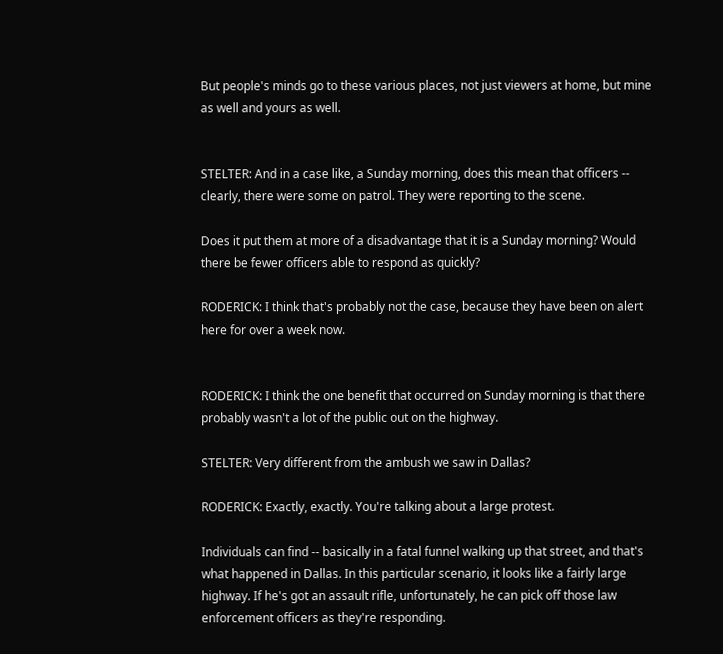But people's minds go to these various places, not just viewers at home, but mine as well and yours as well.


STELTER: And in a case like, a Sunday morning, does this mean that officers -- clearly, there were some on patrol. They were reporting to the scene.

Does it put them at more of a disadvantage that it is a Sunday morning? Would there be fewer officers able to respond as quickly?

RODERICK: I think that's probably not the case, because they have been on alert here for over a week now.


RODERICK: I think the one benefit that occurred on Sunday morning is that there probably wasn't a lot of the public out on the highway.

STELTER: Very different from the ambush we saw in Dallas?

RODERICK: Exactly, exactly. You're talking about a large protest.

Individuals can find -- basically in a fatal funnel walking up that street, and that's what happened in Dallas. In this particular scenario, it looks like a fairly large highway. If he's got an assault rifle, unfortunately, he can pick off those law enforcement officers as they're responding.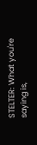STELTER: What you're saying is,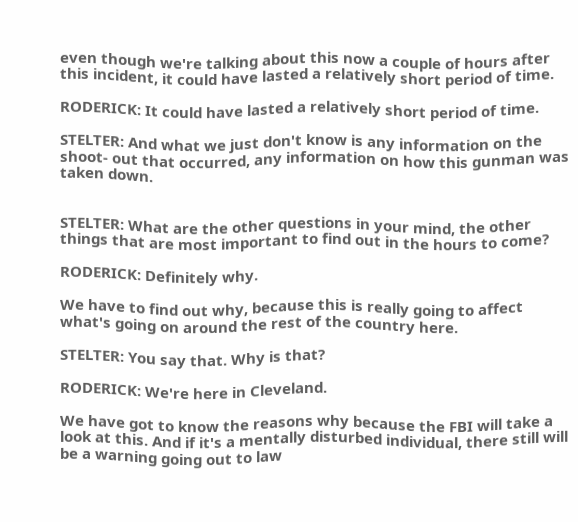even though we're talking about this now a couple of hours after this incident, it could have lasted a relatively short period of time.

RODERICK: It could have lasted a relatively short period of time.

STELTER: And what we just don't know is any information on the shoot- out that occurred, any information on how this gunman was taken down.


STELTER: What are the other questions in your mind, the other things that are most important to find out in the hours to come?

RODERICK: Definitely why.

We have to find out why, because this is really going to affect what's going on around the rest of the country here.

STELTER: You say that. Why is that?

RODERICK: We're here in Cleveland.

We have got to know the reasons why because the FBI will take a look at this. And if it's a mentally disturbed individual, there still will be a warning going out to law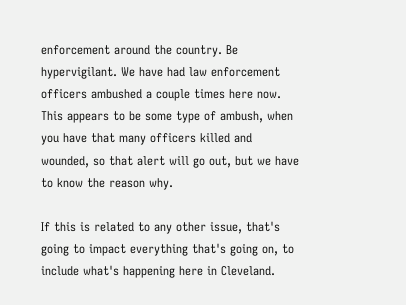enforcement around the country. Be hypervigilant. We have had law enforcement officers ambushed a couple times here now. This appears to be some type of ambush, when you have that many officers killed and wounded, so that alert will go out, but we have to know the reason why.

If this is related to any other issue, that's going to impact everything that's going on, to include what's happening here in Cleveland.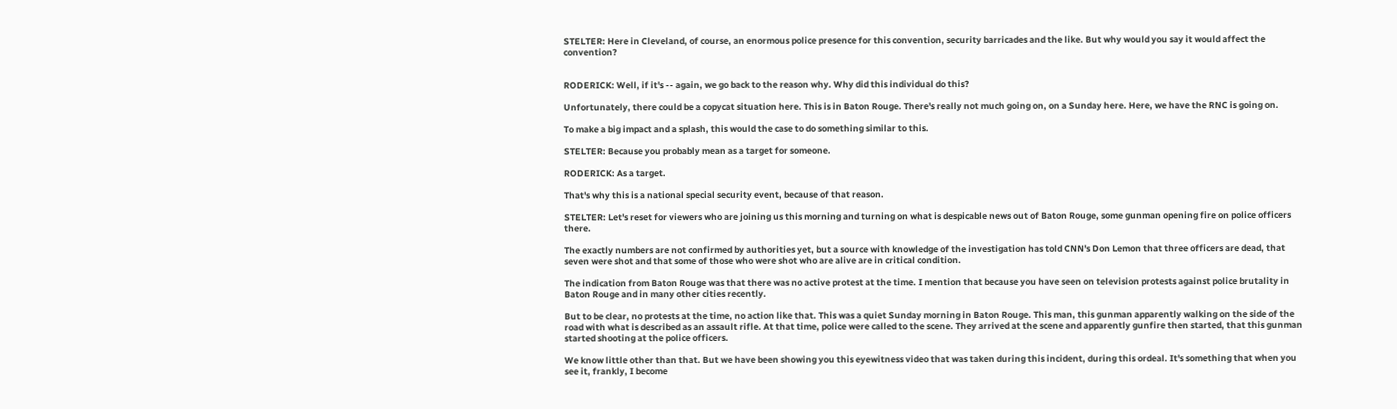STELTER: Here in Cleveland, of course, an enormous police presence for this convention, security barricades and the like. But why would you say it would affect the convention?


RODERICK: Well, if it's -- again, we go back to the reason why. Why did this individual do this?

Unfortunately, there could be a copycat situation here. This is in Baton Rouge. There's really not much going on, on a Sunday here. Here, we have the RNC is going on.

To make a big impact and a splash, this would the case to do something similar to this.

STELTER: Because you probably mean as a target for someone.

RODERICK: As a target.

That's why this is a national special security event, because of that reason.

STELTER: Let's reset for viewers who are joining us this morning and turning on what is despicable news out of Baton Rouge, some gunman opening fire on police officers there.

The exactly numbers are not confirmed by authorities yet, but a source with knowledge of the investigation has told CNN's Don Lemon that three officers are dead, that seven were shot and that some of those who were shot who are alive are in critical condition.

The indication from Baton Rouge was that there was no active protest at the time. I mention that because you have seen on television protests against police brutality in Baton Rouge and in many other cities recently.

But to be clear, no protests at the time, no action like that. This was a quiet Sunday morning in Baton Rouge. This man, this gunman apparently walking on the side of the road with what is described as an assault rifle. At that time, police were called to the scene. They arrived at the scene and apparently gunfire then started, that this gunman started shooting at the police officers.

We know little other than that. But we have been showing you this eyewitness video that was taken during this incident, during this ordeal. It's something that when you see it, frankly, I become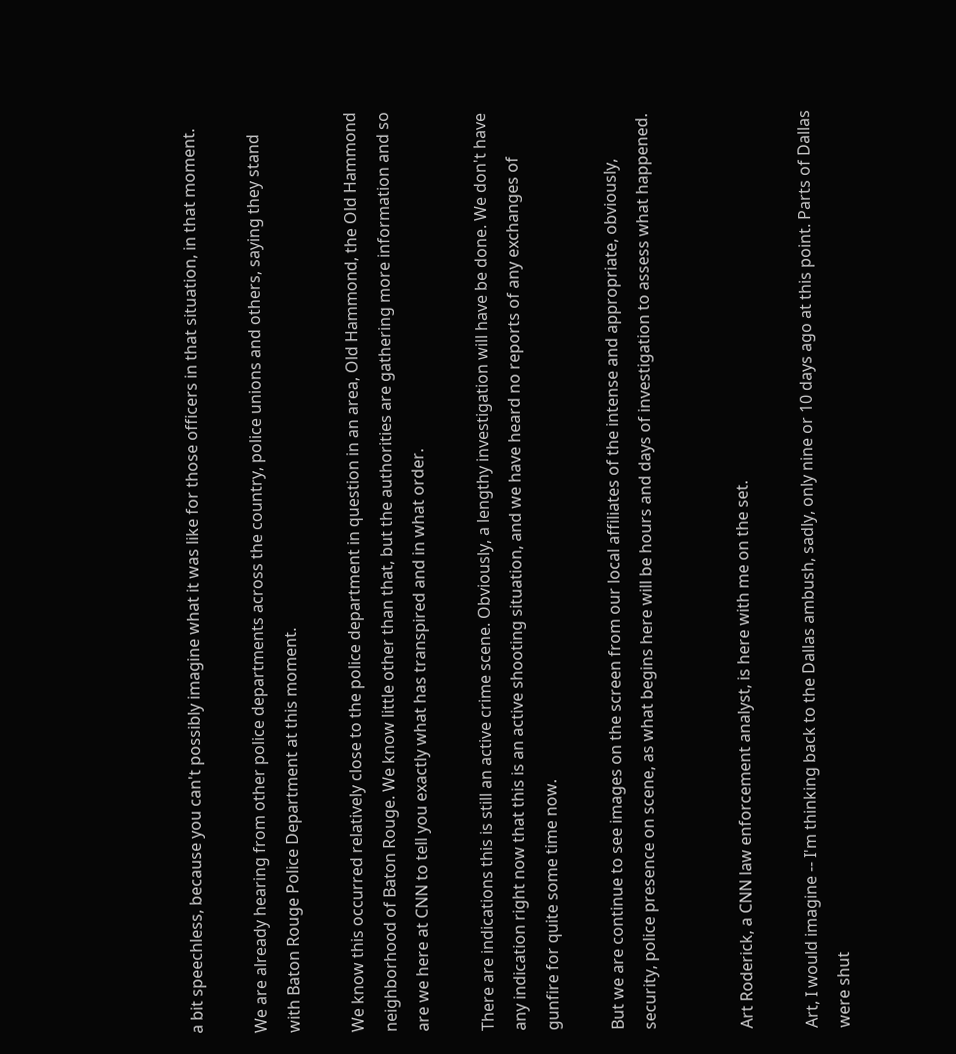a bit speechless, because you can't possibly imagine what it was like for those officers in that situation, in that moment.

We are already hearing from other police departments across the country, police unions and others, saying they stand with Baton Rouge Police Department at this moment.

We know this occurred relatively close to the police department in question in an area, Old Hammond, the Old Hammond neighborhood of Baton Rouge. We know little other than that, but the authorities are gathering more information and so are we here at CNN to tell you exactly what has transpired and in what order.

There are indications this is still an active crime scene. Obviously, a lengthy investigation will have be done. We don't have any indication right now that this is an active shooting situation, and we have heard no reports of any exchanges of gunfire for quite some time now.

But we are continue to see images on the screen from our local affiliates of the intense and appropriate, obviously, security, police presence on scene, as what begins here will be hours and days of investigation to assess what happened.


Art Roderick, a CNN law enforcement analyst, is here with me on the set.

Art, I would imagine -- I'm thinking back to the Dallas ambush, sadly, only nine or 10 days ago at this point. Parts of Dallas were shut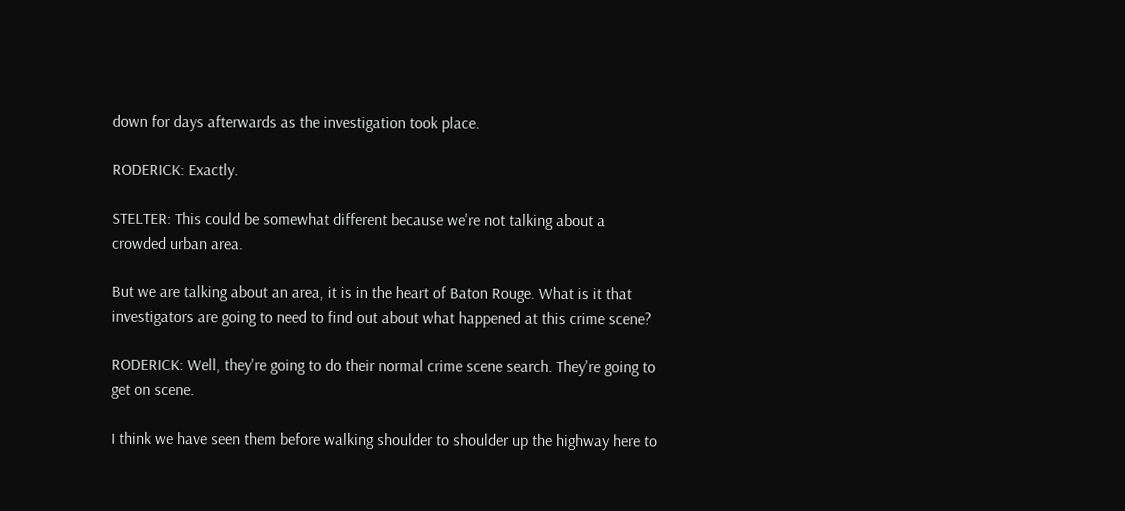down for days afterwards as the investigation took place.

RODERICK: Exactly.

STELTER: This could be somewhat different because we're not talking about a crowded urban area.

But we are talking about an area, it is in the heart of Baton Rouge. What is it that investigators are going to need to find out about what happened at this crime scene?

RODERICK: Well, they're going to do their normal crime scene search. They're going to get on scene.

I think we have seen them before walking shoulder to shoulder up the highway here to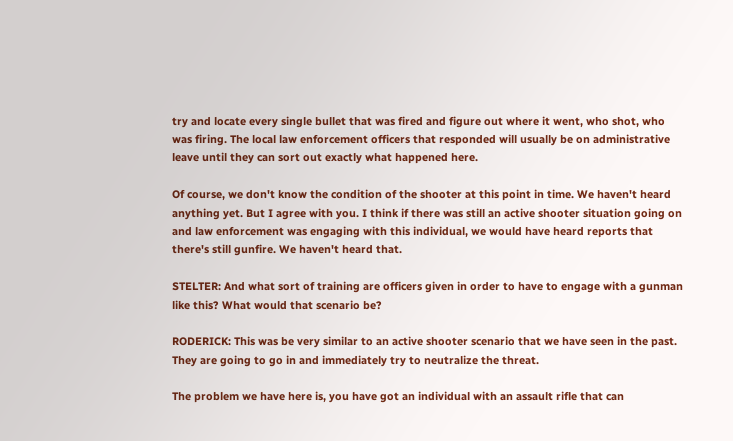try and locate every single bullet that was fired and figure out where it went, who shot, who was firing. The local law enforcement officers that responded will usually be on administrative leave until they can sort out exactly what happened here.

Of course, we don't know the condition of the shooter at this point in time. We haven't heard anything yet. But I agree with you. I think if there was still an active shooter situation going on and law enforcement was engaging with this individual, we would have heard reports that there's still gunfire. We haven't heard that.

STELTER: And what sort of training are officers given in order to have to engage with a gunman like this? What would that scenario be?

RODERICK: This was be very similar to an active shooter scenario that we have seen in the past. They are going to go in and immediately try to neutralize the threat.

The problem we have here is, you have got an individual with an assault rifle that can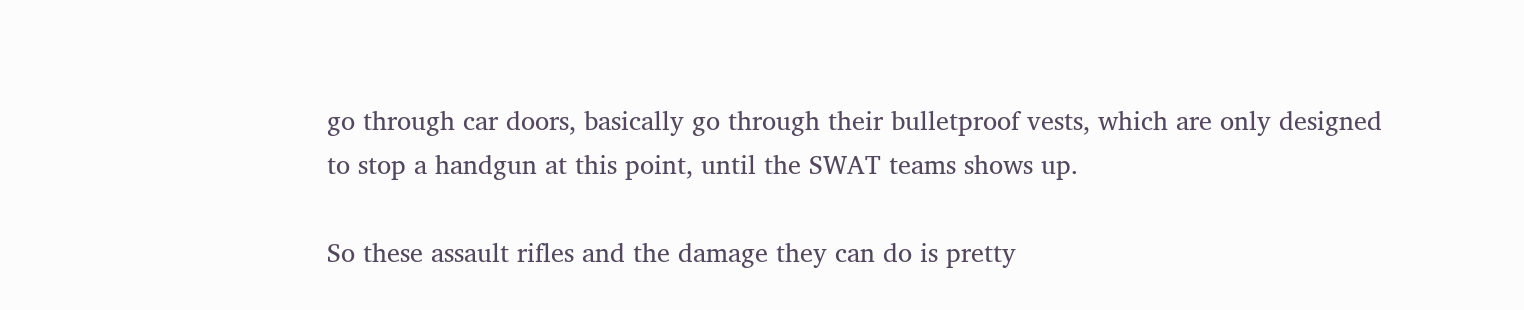go through car doors, basically go through their bulletproof vests, which are only designed to stop a handgun at this point, until the SWAT teams shows up.

So these assault rifles and the damage they can do is pretty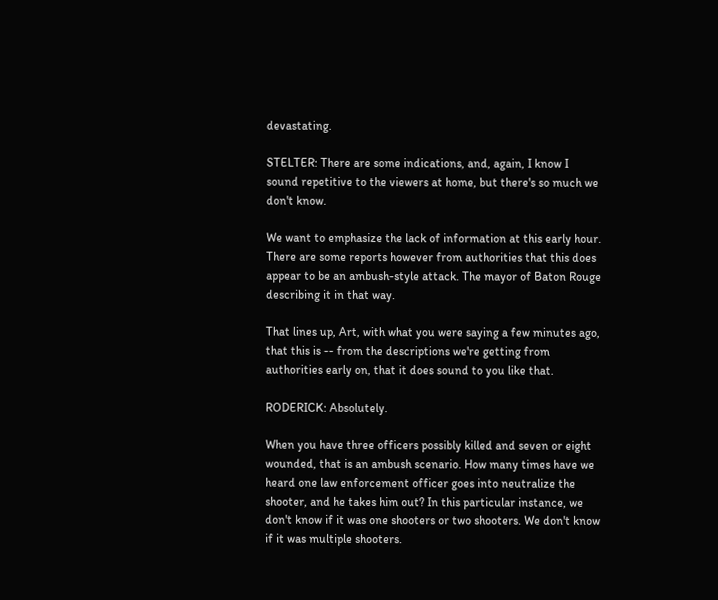devastating.

STELTER: There are some indications, and, again, I know I sound repetitive to the viewers at home, but there's so much we don't know.

We want to emphasize the lack of information at this early hour. There are some reports however from authorities that this does appear to be an ambush-style attack. The mayor of Baton Rouge describing it in that way.

That lines up, Art, with what you were saying a few minutes ago, that this is -- from the descriptions we're getting from authorities early on, that it does sound to you like that.

RODERICK: Absolutely.

When you have three officers possibly killed and seven or eight wounded, that is an ambush scenario. How many times have we heard one law enforcement officer goes into neutralize the shooter, and he takes him out? In this particular instance, we don't know if it was one shooters or two shooters. We don't know if it was multiple shooters.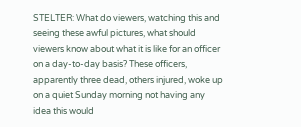STELTER: What do viewers, watching this and seeing these awful pictures, what should viewers know about what it is like for an officer on a day-to-day basis? These officers, apparently three dead, others injured, woke up on a quiet Sunday morning not having any idea this would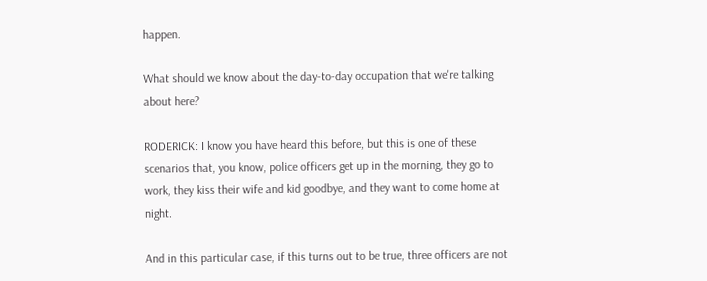happen.

What should we know about the day-to-day occupation that we're talking about here?

RODERICK: I know you have heard this before, but this is one of these scenarios that, you know, police officers get up in the morning, they go to work, they kiss their wife and kid goodbye, and they want to come home at night.

And in this particular case, if this turns out to be true, three officers are not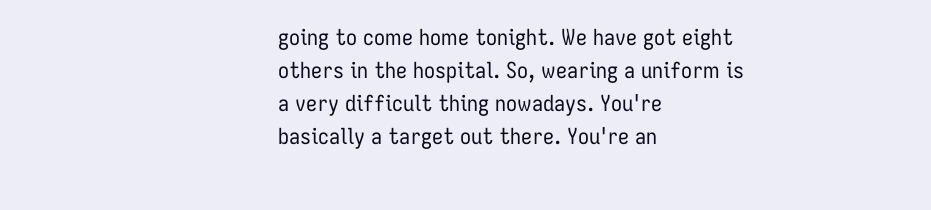going to come home tonight. We have got eight others in the hospital. So, wearing a uniform is a very difficult thing nowadays. You're basically a target out there. You're an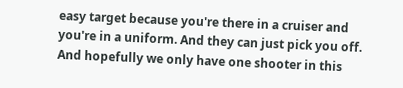easy target because you're there in a cruiser and you're in a uniform. And they can just pick you off. And hopefully we only have one shooter in this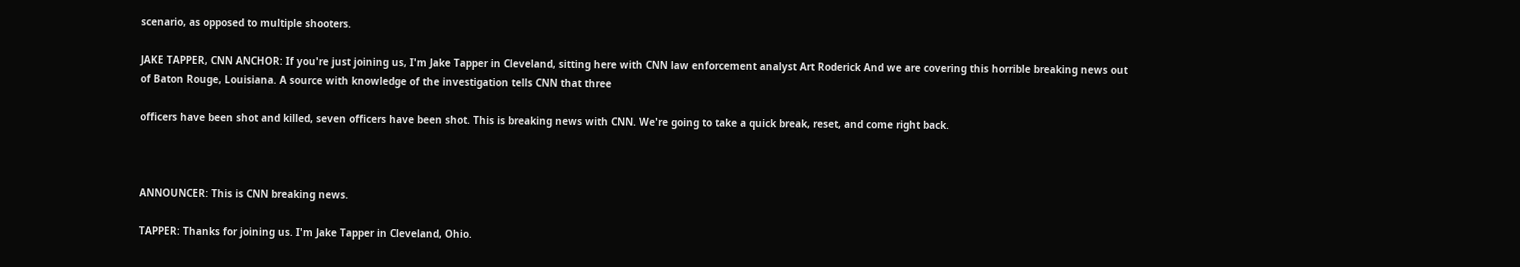scenario, as opposed to multiple shooters.

JAKE TAPPER, CNN ANCHOR: If you're just joining us, I'm Jake Tapper in Cleveland, sitting here with CNN law enforcement analyst Art Roderick And we are covering this horrible breaking news out of Baton Rouge, Louisiana. A source with knowledge of the investigation tells CNN that three

officers have been shot and killed, seven officers have been shot. This is breaking news with CNN. We're going to take a quick break, reset, and come right back.



ANNOUNCER: This is CNN breaking news.

TAPPER: Thanks for joining us. I'm Jake Tapper in Cleveland, Ohio.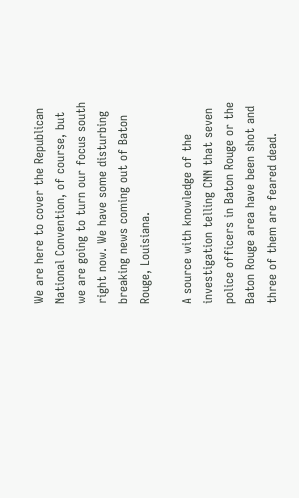We are here to cover the Republican National Convention, of course, but we are going to turn our focus south right now. We have some disturbing breaking news coming out of Baton Rouge, Louisiana.

A source with knowledge of the investigation telling CNN that seven police officers in Baton Rouge or the Baton Rouge area have been shot and three of them are feared dead.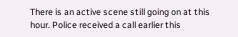There is an active scene still going on at this hour. Police received a call earlier this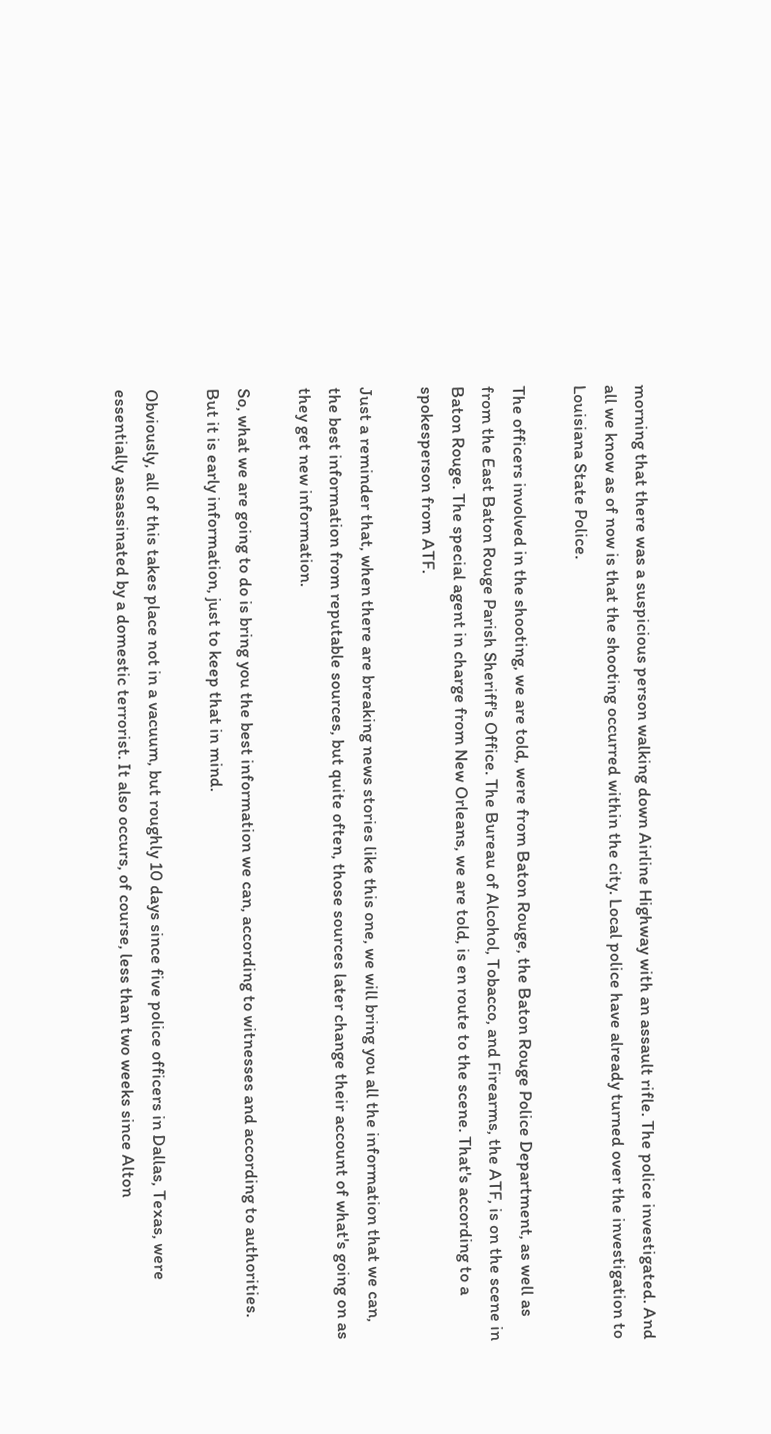morning that there was a suspicious person walking down Airline Highway with an assault rifle. The police investigated. And all we know as of now is that the shooting occurred within the city. Local police have already turned over the investigation to Louisiana State Police.

The officers involved in the shooting, we are told, were from Baton Rouge, the Baton Rouge Police Department, as well as from the East Baton Rouge Parish Sheriff's Office. The Bureau of Alcohol, Tobacco, and Firearms, the ATF, is on the scene in Baton Rouge. The special agent in charge from New Orleans, we are told, is en route to the scene. That's according to a spokesperson from ATF.

Just a reminder that, when there are breaking news stories like this one, we will bring you all the information that we can, the best information from reputable sources, but quite often, those sources later change their account of what's going on as they get new information.

So, what we are going to do is bring you the best information we can, according to witnesses and according to authorities. But it is early information, just to keep that in mind.

Obviously, all of this takes place not in a vacuum, but roughly 10 days since five police officers in Dallas, Texas, were essentially assassinated by a domestic terrorist. It also occurs, of course, less than two weeks since Alton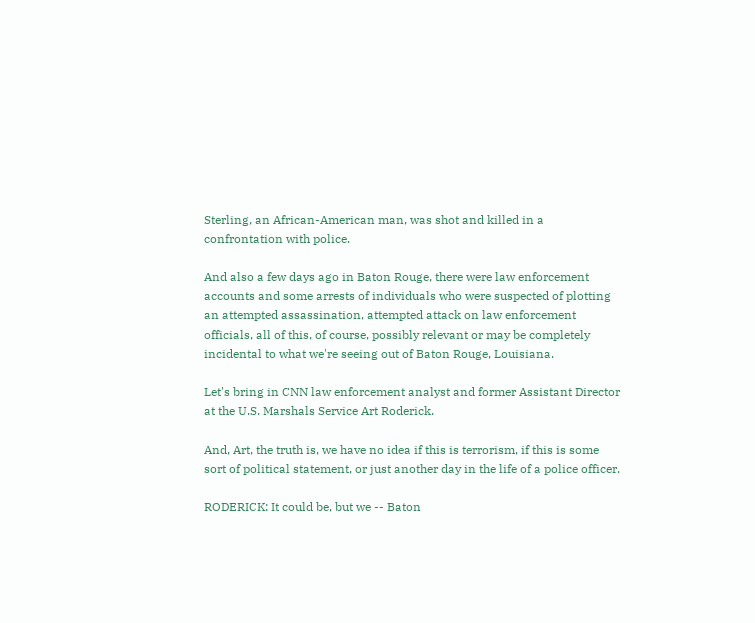Sterling, an African-American man, was shot and killed in a confrontation with police.

And also a few days ago in Baton Rouge, there were law enforcement accounts and some arrests of individuals who were suspected of plotting an attempted assassination, attempted attack on law enforcement officials, all of this, of course, possibly relevant or may be completely incidental to what we're seeing out of Baton Rouge, Louisiana.

Let's bring in CNN law enforcement analyst and former Assistant Director at the U.S. Marshals Service Art Roderick.

And, Art, the truth is, we have no idea if this is terrorism, if this is some sort of political statement, or just another day in the life of a police officer.

RODERICK: It could be, but we -- Baton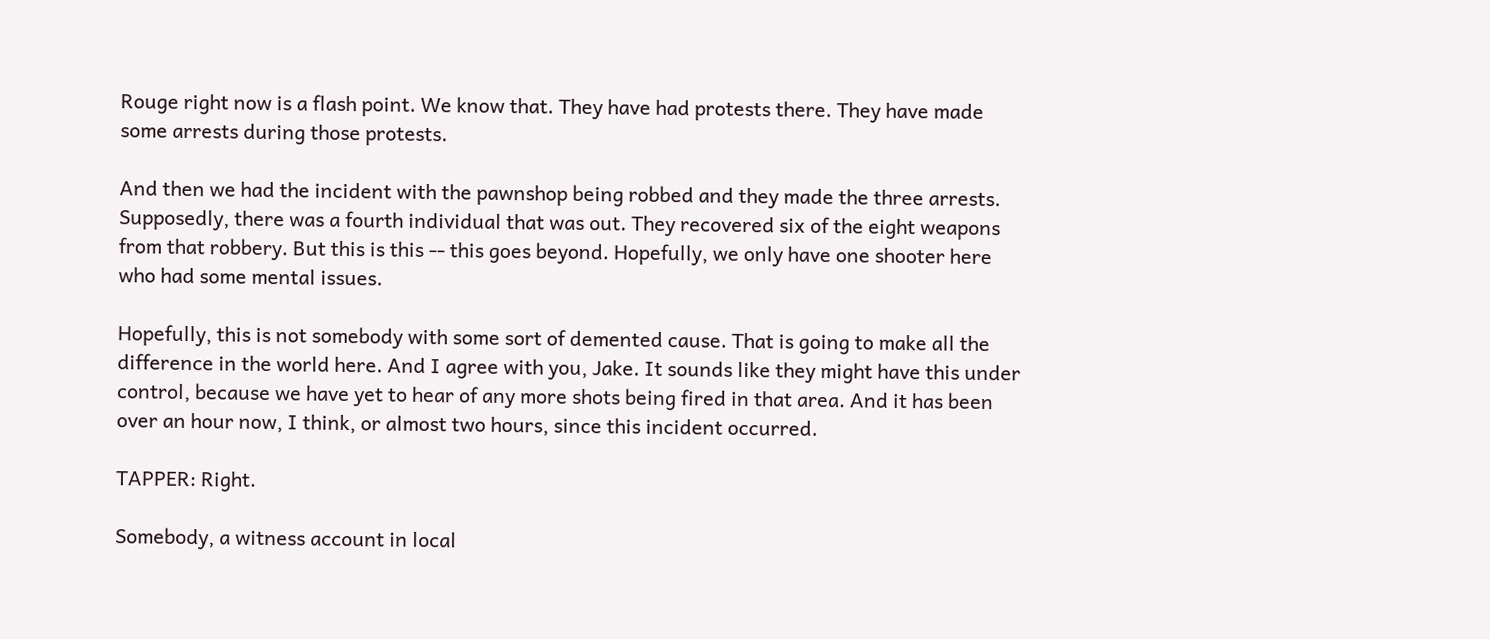Rouge right now is a flash point. We know that. They have had protests there. They have made some arrests during those protests.

And then we had the incident with the pawnshop being robbed and they made the three arrests. Supposedly, there was a fourth individual that was out. They recovered six of the eight weapons from that robbery. But this is this -- this goes beyond. Hopefully, we only have one shooter here who had some mental issues.

Hopefully, this is not somebody with some sort of demented cause. That is going to make all the difference in the world here. And I agree with you, Jake. It sounds like they might have this under control, because we have yet to hear of any more shots being fired in that area. And it has been over an hour now, I think, or almost two hours, since this incident occurred.

TAPPER: Right.

Somebody, a witness account in local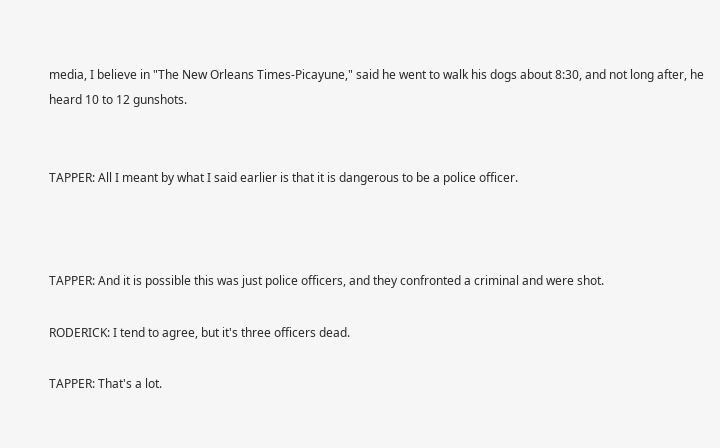media, I believe in "The New Orleans Times-Picayune," said he went to walk his dogs about 8:30, and not long after, he heard 10 to 12 gunshots.


TAPPER: All I meant by what I said earlier is that it is dangerous to be a police officer.



TAPPER: And it is possible this was just police officers, and they confronted a criminal and were shot.

RODERICK: I tend to agree, but it's three officers dead.

TAPPER: That's a lot.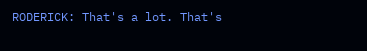RODERICK: That's a lot. That's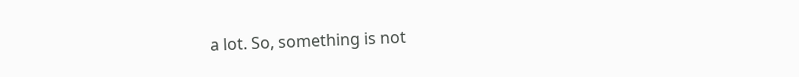a lot. So, something is not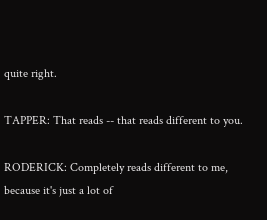quite right.

TAPPER: That reads -- that reads different to you.

RODERICK: Completely reads different to me, because it's just a lot of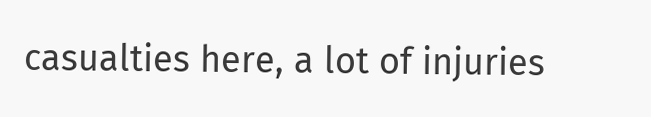casualties here, a lot of injuries